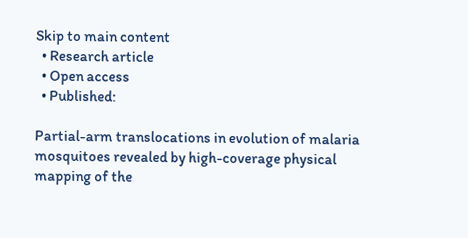Skip to main content
  • Research article
  • Open access
  • Published:

Partial-arm translocations in evolution of malaria mosquitoes revealed by high-coverage physical mapping of the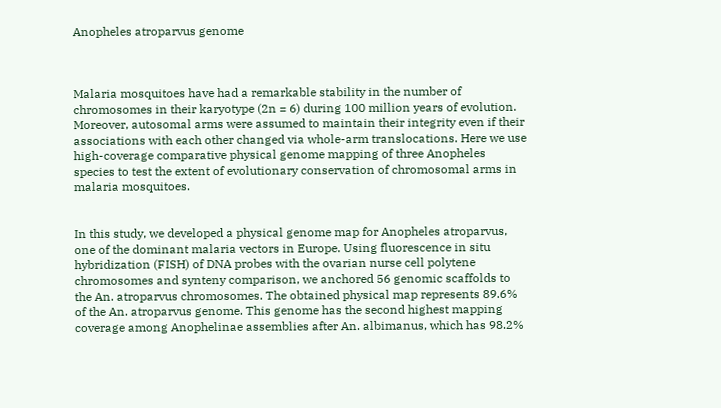Anopheles atroparvus genome



Malaria mosquitoes have had a remarkable stability in the number of chromosomes in their karyotype (2n = 6) during 100 million years of evolution. Moreover, autosomal arms were assumed to maintain their integrity even if their associations with each other changed via whole-arm translocations. Here we use high-coverage comparative physical genome mapping of three Anopheles species to test the extent of evolutionary conservation of chromosomal arms in malaria mosquitoes.


In this study, we developed a physical genome map for Anopheles atroparvus, one of the dominant malaria vectors in Europe. Using fluorescence in situ hybridization (FISH) of DNA probes with the ovarian nurse cell polytene chromosomes and synteny comparison, we anchored 56 genomic scaffolds to the An. atroparvus chromosomes. The obtained physical map represents 89.6% of the An. atroparvus genome. This genome has the second highest mapping coverage among Anophelinae assemblies after An. albimanus, which has 98.2%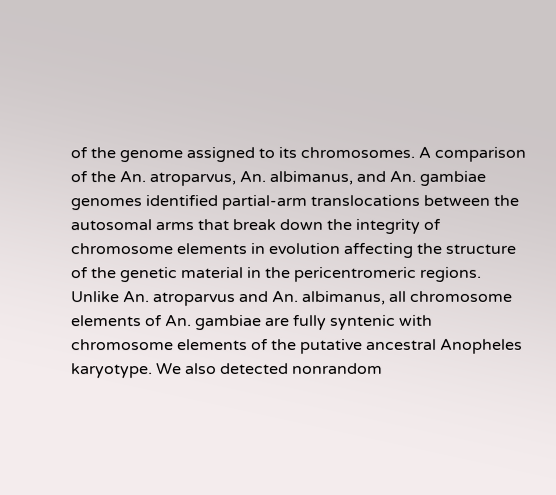of the genome assigned to its chromosomes. A comparison of the An. atroparvus, An. albimanus, and An. gambiae genomes identified partial-arm translocations between the autosomal arms that break down the integrity of chromosome elements in evolution affecting the structure of the genetic material in the pericentromeric regions. Unlike An. atroparvus and An. albimanus, all chromosome elements of An. gambiae are fully syntenic with chromosome elements of the putative ancestral Anopheles karyotype. We also detected nonrandom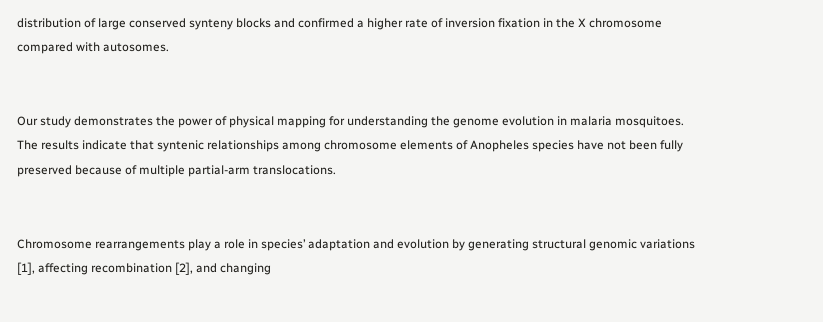distribution of large conserved synteny blocks and confirmed a higher rate of inversion fixation in the X chromosome compared with autosomes.


Our study demonstrates the power of physical mapping for understanding the genome evolution in malaria mosquitoes. The results indicate that syntenic relationships among chromosome elements of Anopheles species have not been fully preserved because of multiple partial-arm translocations.


Chromosome rearrangements play a role in species’ adaptation and evolution by generating structural genomic variations [1], affecting recombination [2], and changing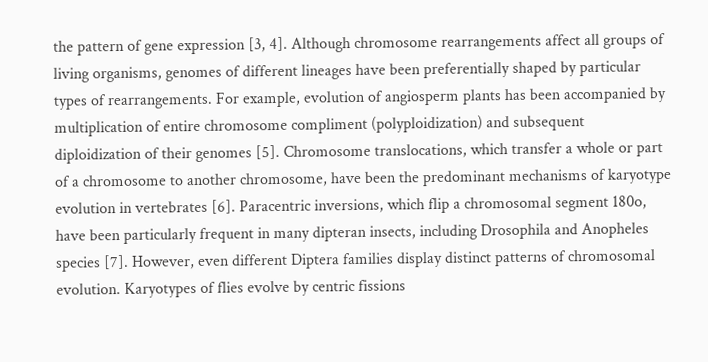the pattern of gene expression [3, 4]. Although chromosome rearrangements affect all groups of living organisms, genomes of different lineages have been preferentially shaped by particular types of rearrangements. For example, evolution of angiosperm plants has been accompanied by multiplication of entire chromosome compliment (polyploidization) and subsequent diploidization of their genomes [5]. Chromosome translocations, which transfer a whole or part of a chromosome to another chromosome, have been the predominant mechanisms of karyotype evolution in vertebrates [6]. Paracentric inversions, which flip a chromosomal segment 180o, have been particularly frequent in many dipteran insects, including Drosophila and Anopheles species [7]. However, even different Diptera families display distinct patterns of chromosomal evolution. Karyotypes of flies evolve by centric fissions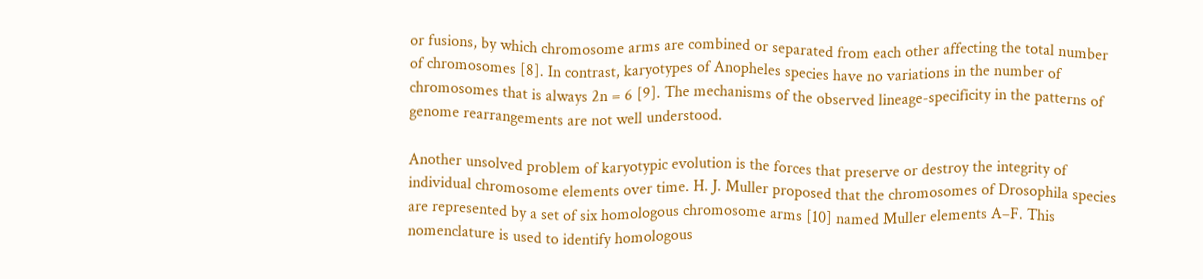or fusions, by which chromosome arms are combined or separated from each other affecting the total number of chromosomes [8]. In contrast, karyotypes of Anopheles species have no variations in the number of chromosomes that is always 2n = 6 [9]. The mechanisms of the observed lineage-specificity in the patterns of genome rearrangements are not well understood.

Another unsolved problem of karyotypic evolution is the forces that preserve or destroy the integrity of individual chromosome elements over time. H. J. Muller proposed that the chromosomes of Drosophila species are represented by a set of six homologous chromosome arms [10] named Muller elements A–F. This nomenclature is used to identify homologous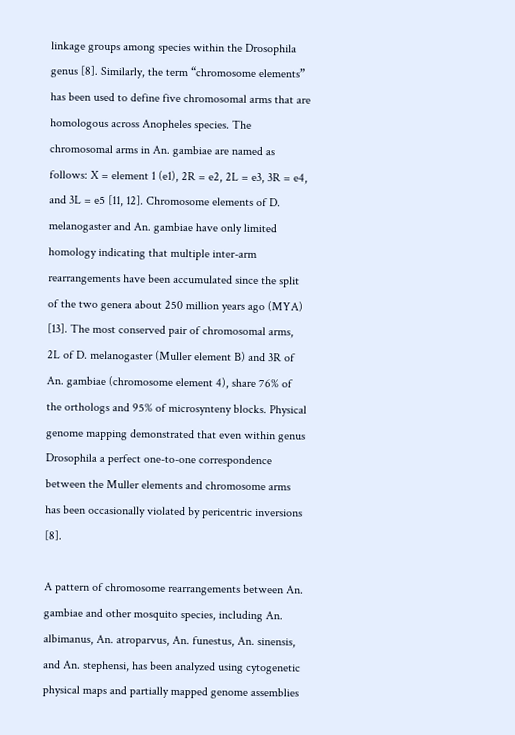linkage groups among species within the Drosophila genus [8]. Similarly, the term “chromosome elements” has been used to define five chromosomal arms that are homologous across Anopheles species. The chromosomal arms in An. gambiae are named as follows: X = element 1 (e1), 2R = e2, 2L = e3, 3R = e4, and 3L = e5 [11, 12]. Chromosome elements of D. melanogaster and An. gambiae have only limited homology indicating that multiple inter-arm rearrangements have been accumulated since the split of the two genera about 250 million years ago (MYA) [13]. The most conserved pair of chromosomal arms, 2L of D. melanogaster (Muller element B) and 3R of An. gambiae (chromosome element 4), share 76% of the orthologs and 95% of microsynteny blocks. Physical genome mapping demonstrated that even within genus Drosophila a perfect one-to-one correspondence between the Muller elements and chromosome arms has been occasionally violated by pericentric inversions [8].

A pattern of chromosome rearrangements between An. gambiae and other mosquito species, including An. albimanus, An. atroparvus, An. funestus, An. sinensis, and An. stephensi, has been analyzed using cytogenetic physical maps and partially mapped genome assemblies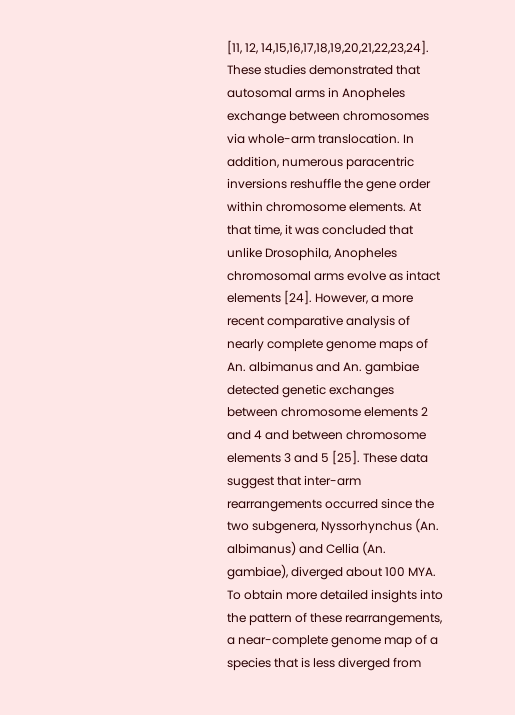[11, 12, 14,15,16,17,18,19,20,21,22,23,24]. These studies demonstrated that autosomal arms in Anopheles exchange between chromosomes via whole-arm translocation. In addition, numerous paracentric inversions reshuffle the gene order within chromosome elements. At that time, it was concluded that unlike Drosophila, Anopheles chromosomal arms evolve as intact elements [24]. However, a more recent comparative analysis of nearly complete genome maps of An. albimanus and An. gambiae detected genetic exchanges between chromosome elements 2 and 4 and between chromosome elements 3 and 5 [25]. These data suggest that inter-arm rearrangements occurred since the two subgenera, Nyssorhynchus (An. albimanus) and Cellia (An. gambiae), diverged about 100 MYA. To obtain more detailed insights into the pattern of these rearrangements, a near-complete genome map of a species that is less diverged from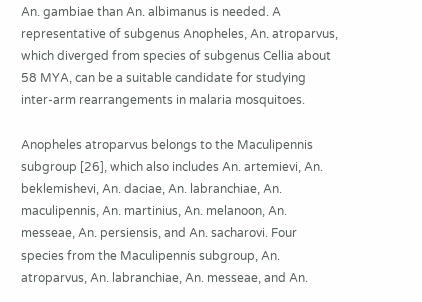An. gambiae than An. albimanus is needed. A representative of subgenus Anopheles, An. atroparvus, which diverged from species of subgenus Cellia about 58 MYA, can be a suitable candidate for studying inter-arm rearrangements in malaria mosquitoes.

Anopheles atroparvus belongs to the Maculipennis subgroup [26], which also includes An. artemievi, An. beklemishevi, An. daciae, An. labranchiae, An. maculipennis, An. martinius, An. melanoon, An. messeae, An. persiensis, and An. sacharovi. Four species from the Maculipennis subgroup, An. atroparvus, An. labranchiae, An. messeae, and An.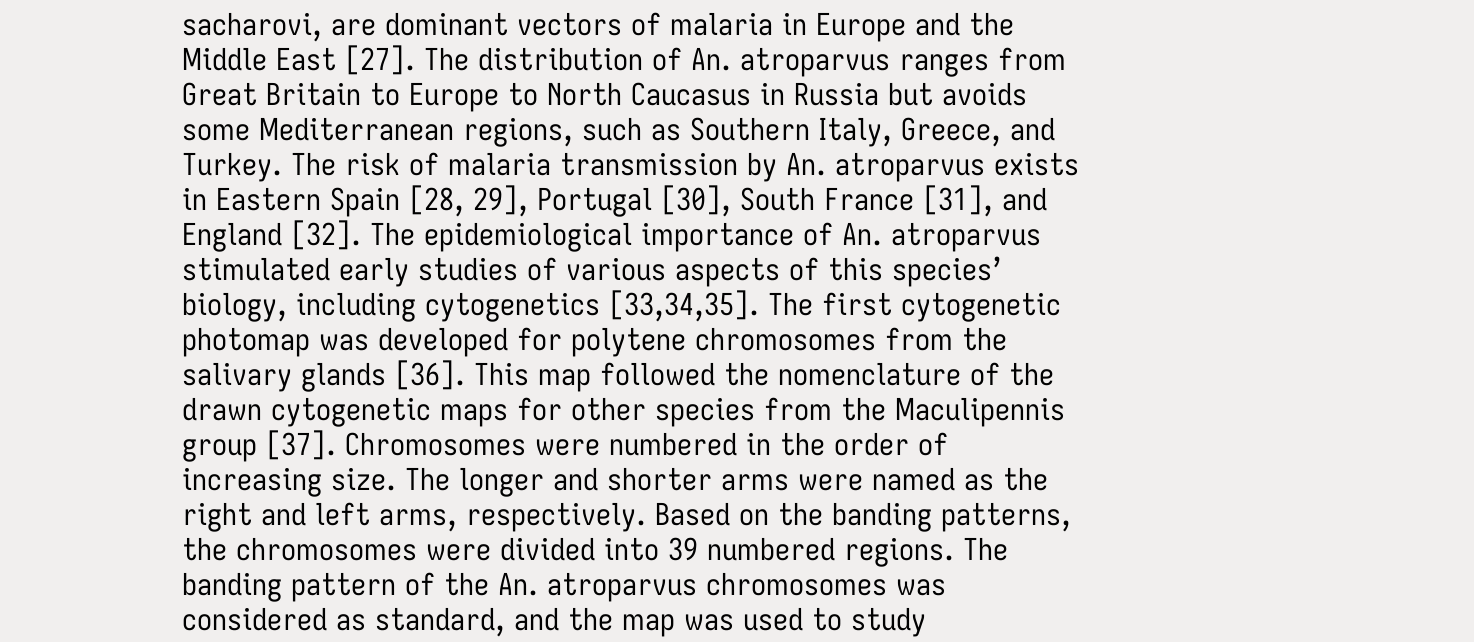sacharovi, are dominant vectors of malaria in Europe and the Middle East [27]. The distribution of An. atroparvus ranges from Great Britain to Europe to North Caucasus in Russia but avoids some Mediterranean regions, such as Southern Italy, Greece, and Turkey. The risk of malaria transmission by An. atroparvus exists in Eastern Spain [28, 29], Portugal [30], South France [31], and England [32]. The epidemiological importance of An. atroparvus stimulated early studies of various aspects of this species’ biology, including cytogenetics [33,34,35]. The first cytogenetic photomap was developed for polytene chromosomes from the salivary glands [36]. This map followed the nomenclature of the drawn cytogenetic maps for other species from the Maculipennis group [37]. Chromosomes were numbered in the order of increasing size. The longer and shorter arms were named as the right and left arms, respectively. Based on the banding patterns, the chromosomes were divided into 39 numbered regions. The banding pattern of the An. atroparvus chromosomes was considered as standard, and the map was used to study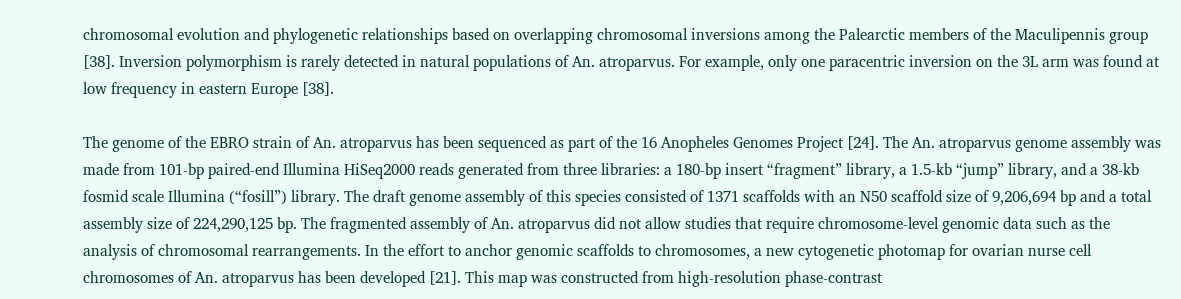chromosomal evolution and phylogenetic relationships based on overlapping chromosomal inversions among the Palearctic members of the Maculipennis group [38]. Inversion polymorphism is rarely detected in natural populations of An. atroparvus. For example, only one paracentric inversion on the 3L arm was found at low frequency in eastern Europe [38].

The genome of the EBRO strain of An. atroparvus has been sequenced as part of the 16 Anopheles Genomes Project [24]. The An. atroparvus genome assembly was made from 101-bp paired-end Illumina HiSeq2000 reads generated from three libraries: a 180-bp insert “fragment” library, a 1.5-kb “jump” library, and a 38-kb fosmid scale Illumina (“fosill”) library. The draft genome assembly of this species consisted of 1371 scaffolds with an N50 scaffold size of 9,206,694 bp and a total assembly size of 224,290,125 bp. The fragmented assembly of An. atroparvus did not allow studies that require chromosome-level genomic data such as the analysis of chromosomal rearrangements. In the effort to anchor genomic scaffolds to chromosomes, a new cytogenetic photomap for ovarian nurse cell chromosomes of An. atroparvus has been developed [21]. This map was constructed from high-resolution phase-contrast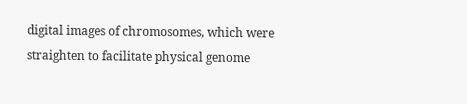digital images of chromosomes, which were straighten to facilitate physical genome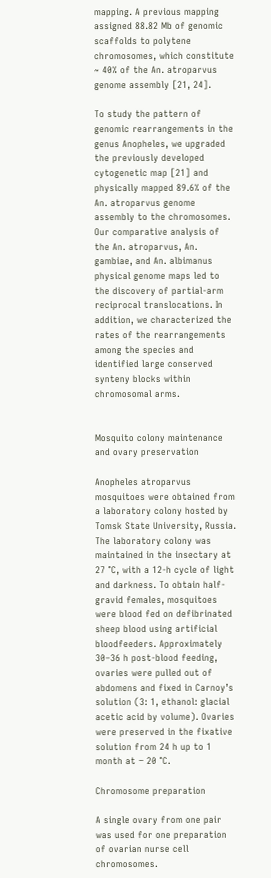mapping. A previous mapping assigned 88.82 Mb of genomic scaffolds to polytene chromosomes, which constitute ~ 40% of the An. atroparvus genome assembly [21, 24].

To study the pattern of genomic rearrangements in the genus Anopheles, we upgraded the previously developed cytogenetic map [21] and physically mapped 89.6% of the An. atroparvus genome assembly to the chromosomes. Our comparative analysis of the An. atroparvus, An. gambiae, and An. albimanus physical genome maps led to the discovery of partial-arm reciprocal translocations. In addition, we characterized the rates of the rearrangements among the species and identified large conserved synteny blocks within chromosomal arms.


Mosquito colony maintenance and ovary preservation

Anopheles atroparvus mosquitoes were obtained from a laboratory colony hosted by Tomsk State University, Russia. The laboratory colony was maintained in the insectary at 27 °C, with a 12-h cycle of light and darkness. To obtain half-gravid females, mosquitoes were blood fed on defibrinated sheep blood using artificial bloodfeeders. Approximately 30–36 h post-blood feeding, ovaries were pulled out of abdomens and fixed in Carnoy’s solution (3: 1, ethanol: glacial acetic acid by volume). Ovaries were preserved in the fixative solution from 24 h up to 1 month at − 20 °C.

Chromosome preparation

A single ovary from one pair was used for one preparation of ovarian nurse cell chromosomes.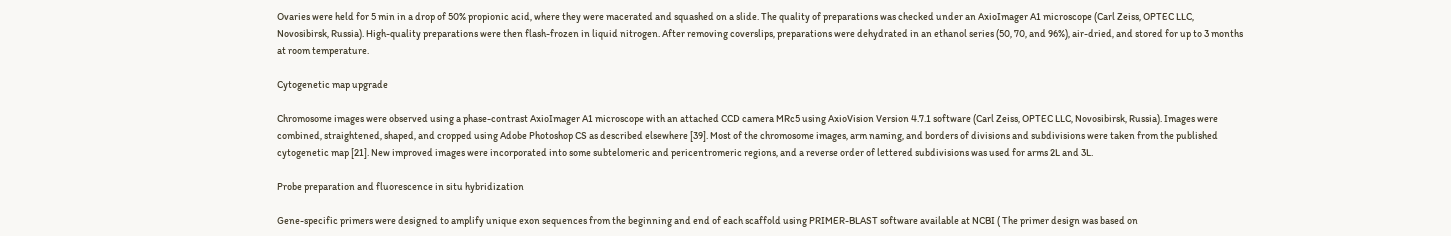Ovaries were held for 5 min in a drop of 50% propionic acid, where they were macerated and squashed on a slide. The quality of preparations was checked under an AxioImager A1 microscope (Carl Zeiss, OPTEC LLC, Novosibirsk, Russia). High-quality preparations were then flash-frozen in liquid nitrogen. After removing coverslips, preparations were dehydrated in an ethanol series (50, 70, and 96%), air-dried, and stored for up to 3 months at room temperature.

Cytogenetic map upgrade

Chromosome images were observed using a phase-contrast AxioImager A1 microscope with an attached CCD camera MRc5 using AxioVision Version 4.7.1 software (Carl Zeiss, OPTEC LLC, Novosibirsk, Russia). Images were combined, straightened, shaped, and cropped using Adobe Photoshop CS as described elsewhere [39]. Most of the chromosome images, arm naming, and borders of divisions and subdivisions were taken from the published cytogenetic map [21]. New improved images were incorporated into some subtelomeric and pericentromeric regions, and a reverse order of lettered subdivisions was used for arms 2L and 3L.

Probe preparation and fluorescence in situ hybridization

Gene-specific primers were designed to amplify unique exon sequences from the beginning and end of each scaffold using PRIMER-BLAST software available at NCBI ( The primer design was based on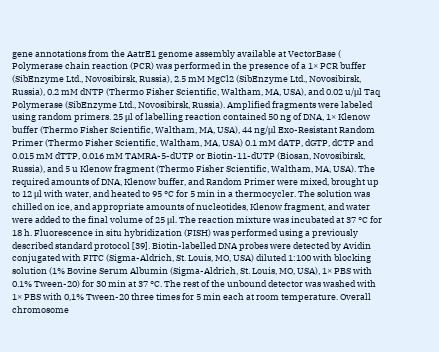gene annotations from the AatrE1 genome assembly available at VectorBase ( Polymerase chain reaction (PCR) was performed in the presence of a 1× PCR buffer (SibEnzyme Ltd., Novosibirsk, Russia), 2.5 mM MgCl2 (SibEnzyme Ltd., Novosibirsk, Russia), 0.2 mM dNTP (Thermo Fisher Scientific, Waltham, MA, USA), and 0.02 u/μl Taq Polymerase (SibEnzyme Ltd., Novosibirsk, Russia). Amplified fragments were labeled using random primers. 25 μl of labelling reaction contained 50 ng of DNA, 1× Klenow buffer (Thermo Fisher Scientific, Waltham, MA, USA), 44 ng/μl Exo-Resistant Random Primer (Thermo Fisher Scientific, Waltham, MA, USA) 0.1 mM dATP, dGTP, dCTP and 0.015 mM dTTP, 0.016 mM TAMRA-5-dUTP or Biotin-11-dUTP (Biosan, Novosibirsk, Russia), and 5 u Klenow fragment (Thermo Fisher Scientific, Waltham, MA, USA). The required amounts of DNA, Klenow buffer, and Random Primer were mixed, brought up to 12 μl with water, and heated to 95 °C for 5 min in a thermocycler. The solution was chilled on ice, and appropriate amounts of nucleotides, Klenow fragment, and water were added to the final volume of 25 μl. The reaction mixture was incubated at 37 °C for 18 h. Fluorescence in situ hybridization (FISH) was performed using a previously described standard protocol [39]. Biotin-labelled DNA probes were detected by Avidin conjugated with FITC (Sigma-Aldrich, St. Louis, MO, USA) diluted 1:100 with blocking solution (1% Bovine Serum Albumin (Sigma-Aldrich, St. Louis, MO, USA), 1× PBS with 0.1% Tween-20) for 30 min at 37 °C. The rest of the unbound detector was washed with 1× PBS with 0,1% Tween-20 three times for 5 min each at room temperature. Overall chromosome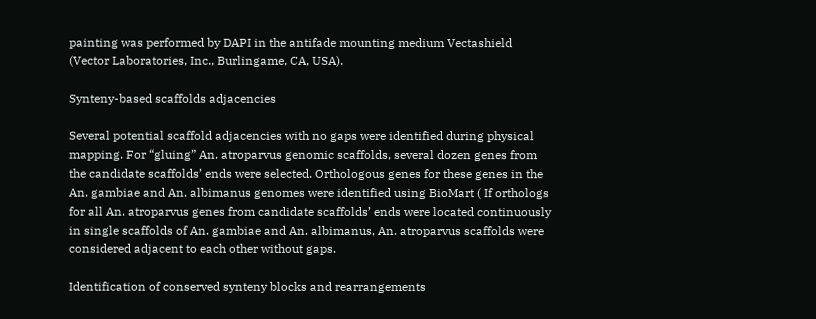painting was performed by DAPI in the antifade mounting medium Vectashield (Vector Laboratories, Inc., Burlingame, CA, USA).

Synteny-based scaffolds adjacencies

Several potential scaffold adjacencies with no gaps were identified during physical mapping. For “gluing” An. atroparvus genomic scaffolds, several dozen genes from the candidate scaffolds’ ends were selected. Orthologous genes for these genes in the An. gambiae and An. albimanus genomes were identified using BioMart ( If orthologs for all An. atroparvus genes from candidate scaffolds’ ends were located continuously in single scaffolds of An. gambiae and An. albimanus, An. atroparvus scaffolds were considered adjacent to each other without gaps.

Identification of conserved synteny blocks and rearrangements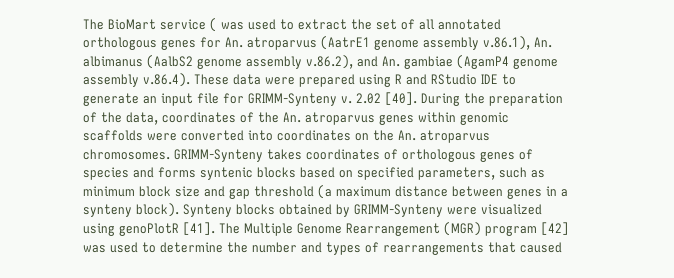The BioMart service ( was used to extract the set of all annotated orthologous genes for An. atroparvus (AatrE1 genome assembly v.86.1), An. albimanus (AalbS2 genome assembly v.86.2), and An. gambiae (AgamP4 genome assembly v.86.4). These data were prepared using R and RStudio IDE to generate an input file for GRIMM-Synteny v. 2.02 [40]. During the preparation of the data, coordinates of the An. atroparvus genes within genomic scaffolds were converted into coordinates on the An. atroparvus chromosomes. GRIMM-Synteny takes coordinates of orthologous genes of species and forms syntenic blocks based on specified parameters, such as minimum block size and gap threshold (a maximum distance between genes in a synteny block). Synteny blocks obtained by GRIMM-Synteny were visualized using genoPlotR [41]. The Multiple Genome Rearrangement (MGR) program [42] was used to determine the number and types of rearrangements that caused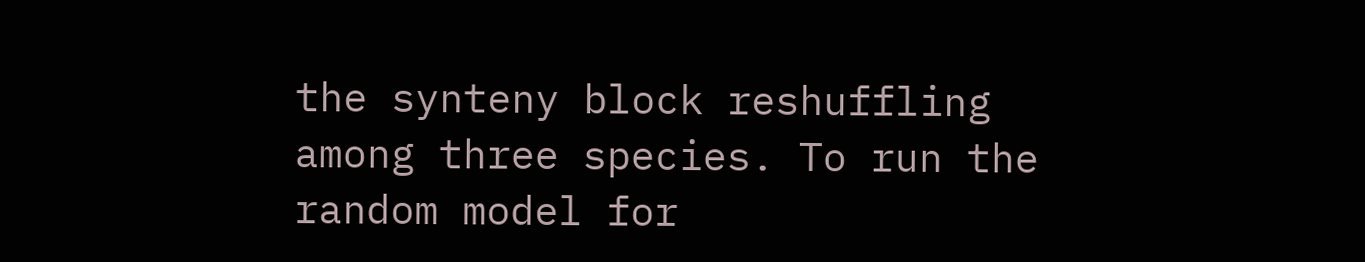the synteny block reshuffling among three species. To run the random model for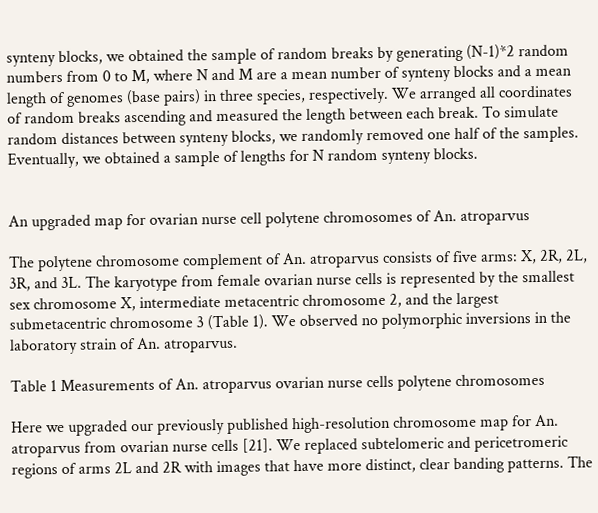synteny blocks, we obtained the sample of random breaks by generating (N-1)*2 random numbers from 0 to M, where N and M are a mean number of synteny blocks and a mean length of genomes (base pairs) in three species, respectively. We arranged all coordinates of random breaks ascending and measured the length between each break. To simulate random distances between synteny blocks, we randomly removed one half of the samples. Eventually, we obtained a sample of lengths for N random synteny blocks.


An upgraded map for ovarian nurse cell polytene chromosomes of An. atroparvus

The polytene chromosome complement of An. atroparvus consists of five arms: X, 2R, 2L, 3R, and 3L. The karyotype from female ovarian nurse cells is represented by the smallest sex chromosome X, intermediate metacentric chromosome 2, and the largest submetacentric chromosome 3 (Table 1). We observed no polymorphic inversions in the laboratory strain of An. atroparvus.

Table 1 Measurements of An. atroparvus ovarian nurse cells polytene chromosomes

Here we upgraded our previously published high-resolution chromosome map for An. atroparvus from ovarian nurse cells [21]. We replaced subtelomeric and pericetromeric regions of arms 2L and 2R with images that have more distinct, clear banding patterns. The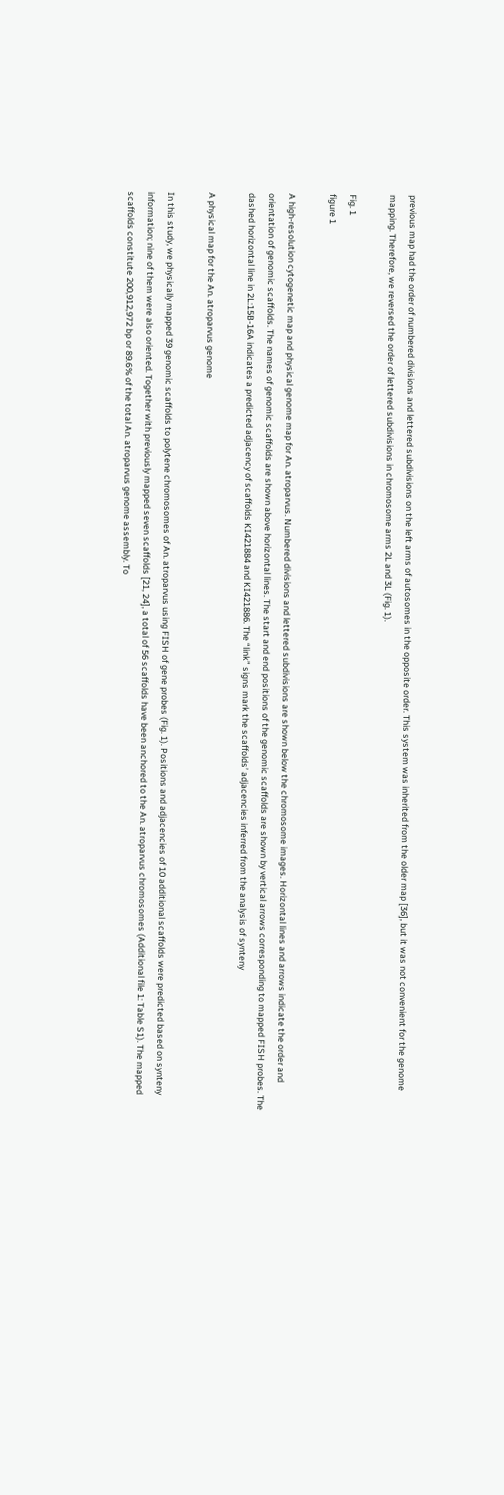previous map had the order of numbered divisions and lettered subdivisions on the left arms of autosomes in the opposite order. This system was inherited from the older map [36], but it was not convenient for the genome mapping. Therefore, we reversed the order of lettered subdivisions in chromosome arms 2L and 3L (Fig. 1).

Fig. 1
figure 1

A high-resolution cytogenetic map and physical genome map for An. atroparvus. Numbered divisions and lettered subdivisions are shown below the chromosome images. Horizontal lines and arrows indicate the order and orientation of genomic scaffolds. The names of genomic scaffolds are shown above horizontal lines. The start and end positions of the genomic scaffolds are shown by vertical arrows corresponding to mapped FISH probes. The dashed horizontal line in 2L:15B-16A indicates a predicted adjacency of scaffolds KI421884 and KI421886. The “link” signs mark the scaffolds’ adjacencies inferred from the analysis of synteny

A physical map for the An. atroparvus genome

In this study, we physically mapped 39 genomic scaffolds to polytene chromosomes of An. atroparvus using FISH of gene probes (Fig. 1). Positions and adjacencies of 10 additional scaffolds were predicted based on synteny information; nine of them were also oriented. Together with previously mapped seven scaffolds [21, 24], a total of 56 scaffolds have been anchored to the An. atroparvus chromosomes (Additional file 1: Table S1). The mapped scaffolds constitute 200,912,972 bp or 89.6% of the total An. atroparvus genome assembly. To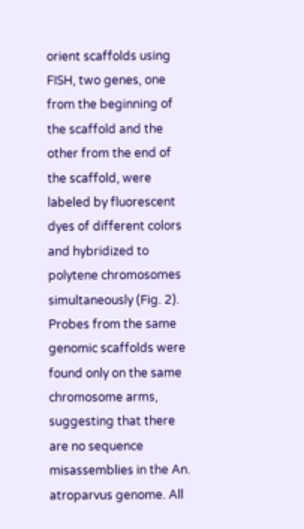orient scaffolds using FISH, two genes, one from the beginning of the scaffold and the other from the end of the scaffold, were labeled by fluorescent dyes of different colors and hybridized to polytene chromosomes simultaneously (Fig. 2). Probes from the same genomic scaffolds were found only on the same chromosome arms, suggesting that there are no sequence misassemblies in the An. atroparvus genome. All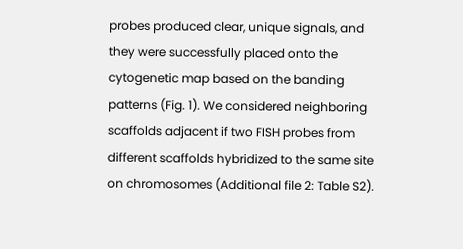probes produced clear, unique signals, and they were successfully placed onto the cytogenetic map based on the banding patterns (Fig. 1). We considered neighboring scaffolds adjacent if two FISH probes from different scaffolds hybridized to the same site on chromosomes (Additional file 2: Table S2).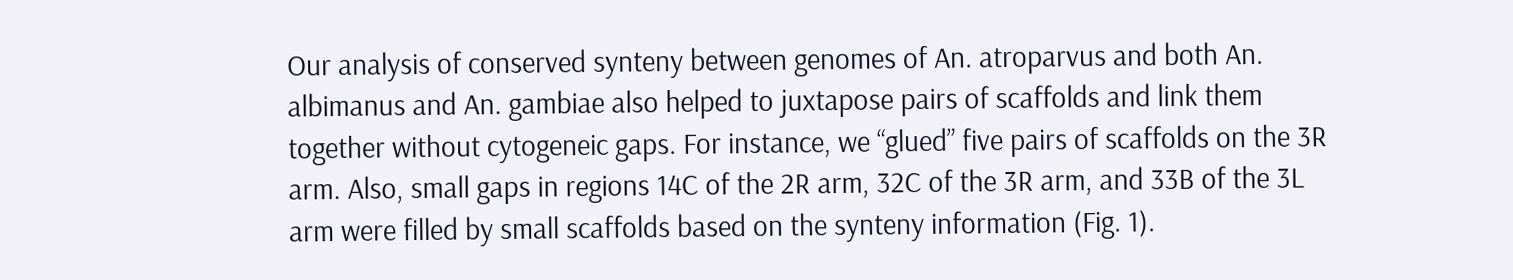Our analysis of conserved synteny between genomes of An. atroparvus and both An. albimanus and An. gambiae also helped to juxtapose pairs of scaffolds and link them together without cytogeneic gaps. For instance, we “glued” five pairs of scaffolds on the 3R arm. Also, small gaps in regions 14C of the 2R arm, 32C of the 3R arm, and 33B of the 3L arm were filled by small scaffolds based on the synteny information (Fig. 1).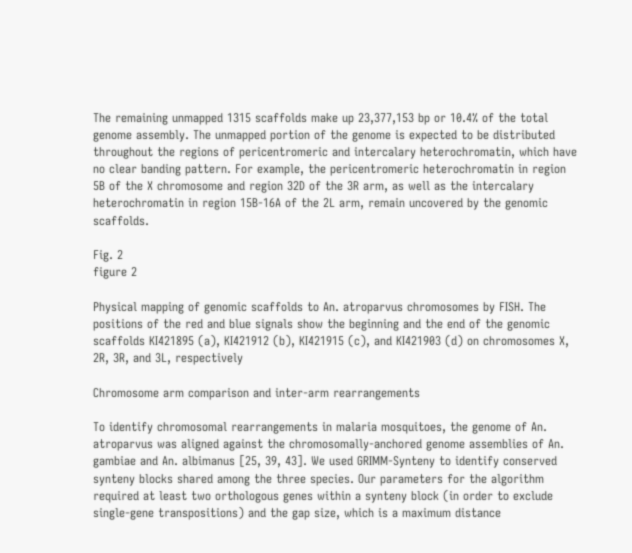The remaining unmapped 1315 scaffolds make up 23,377,153 bp or 10.4% of the total genome assembly. The unmapped portion of the genome is expected to be distributed throughout the regions of pericentromeric and intercalary heterochromatin, which have no clear banding pattern. For example, the pericentromeric heterochromatin in region 5B of the X chromosome and region 32D of the 3R arm, as well as the intercalary heterochromatin in region 15B-16A of the 2L arm, remain uncovered by the genomic scaffolds.

Fig. 2
figure 2

Physical mapping of genomic scaffolds to An. atroparvus chromosomes by FISH. The positions of the red and blue signals show the beginning and the end of the genomic scaffolds KI421895 (a), KI421912 (b), KI421915 (c), and KI421903 (d) on chromosomes X, 2R, 3R, and 3L, respectively

Chromosome arm comparison and inter-arm rearrangements

To identify chromosomal rearrangements in malaria mosquitoes, the genome of An. atroparvus was aligned against the chromosomally-anchored genome assemblies of An. gambiae and An. albimanus [25, 39, 43]. We used GRIMM-Synteny to identify conserved synteny blocks shared among the three species. Our parameters for the algorithm required at least two orthologous genes within a synteny block (in order to exclude single-gene transpositions) and the gap size, which is a maximum distance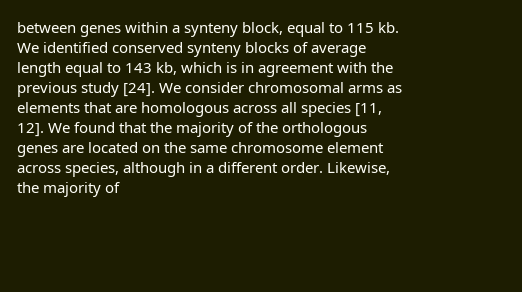between genes within a synteny block, equal to 115 kb. We identified conserved synteny blocks of average length equal to 143 kb, which is in agreement with the previous study [24]. We consider chromosomal arms as elements that are homologous across all species [11, 12]. We found that the majority of the orthologous genes are located on the same chromosome element across species, although in a different order. Likewise, the majority of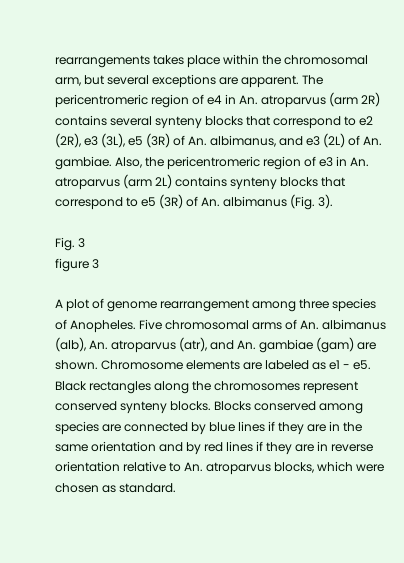rearrangements takes place within the chromosomal arm, but several exceptions are apparent. The pericentromeric region of e4 in An. atroparvus (arm 2R) contains several synteny blocks that correspond to e2 (2R), e3 (3L), e5 (3R) of An. albimanus, and e3 (2L) of An. gambiae. Also, the pericentromeric region of e3 in An. atroparvus (arm 2L) contains synteny blocks that correspond to e5 (3R) of An. albimanus (Fig. 3).

Fig. 3
figure 3

A plot of genome rearrangement among three species of Anopheles. Five chromosomal arms of An. albimanus (alb), An. atroparvus (atr), and An. gambiae (gam) are shown. Chromosome elements are labeled as e1 - e5. Black rectangles along the chromosomes represent conserved synteny blocks. Blocks conserved among species are connected by blue lines if they are in the same orientation and by red lines if they are in reverse orientation relative to An. atroparvus blocks, which were chosen as standard.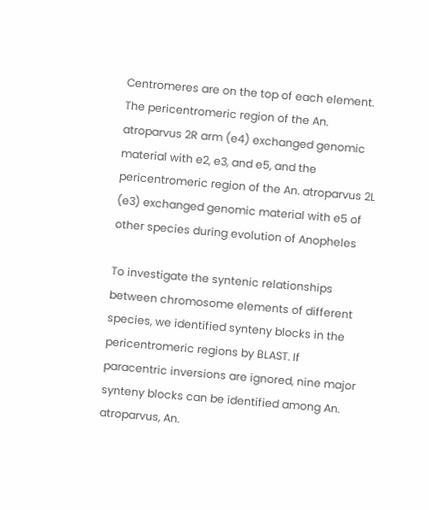Centromeres are on the top of each element. The pericentromeric region of the An. atroparvus 2R arm (e4) exchanged genomic material with e2, e3, and e5, and the pericentromeric region of the An. atroparvus 2L (e3) exchanged genomic material with e5 of other species during evolution of Anopheles

To investigate the syntenic relationships between chromosome elements of different species, we identified synteny blocks in the pericentromeric regions by BLAST. If paracentric inversions are ignored, nine major synteny blocks can be identified among An. atroparvus, An.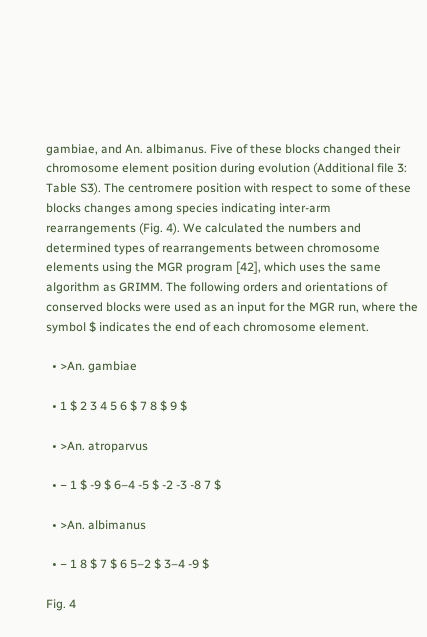gambiae, and An. albimanus. Five of these blocks changed their chromosome element position during evolution (Additional file 3: Table S3). The centromere position with respect to some of these blocks changes among species indicating inter-arm rearrangements (Fig. 4). We calculated the numbers and determined types of rearrangements between chromosome elements using the MGR program [42], which uses the same algorithm as GRIMM. The following orders and orientations of conserved blocks were used as an input for the MGR run, where the symbol $ indicates the end of each chromosome element.

  • >An. gambiae

  • 1 $ 2 3 4 5 6 $ 7 8 $ 9 $

  • >An. atroparvus

  • − 1 $ -9 $ 6–4 -5 $ -2 -3 -8 7 $

  • >An. albimanus

  • − 1 8 $ 7 $ 6 5–2 $ 3–4 -9 $

Fig. 4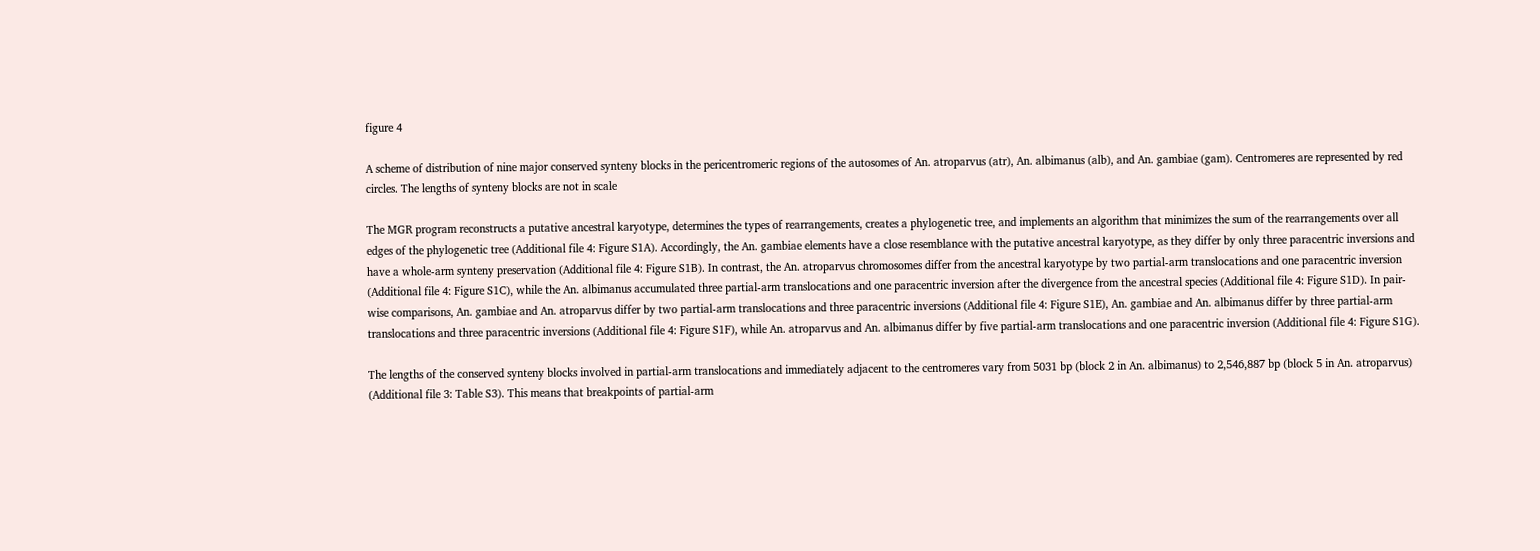figure 4

A scheme of distribution of nine major conserved synteny blocks in the pericentromeric regions of the autosomes of An. atroparvus (atr), An. albimanus (alb), and An. gambiae (gam). Centromeres are represented by red circles. The lengths of synteny blocks are not in scale

The MGR program reconstructs a putative ancestral karyotype, determines the types of rearrangements, creates a phylogenetic tree, and implements an algorithm that minimizes the sum of the rearrangements over all edges of the phylogenetic tree (Additional file 4: Figure S1A). Accordingly, the An. gambiae elements have a close resemblance with the putative ancestral karyotype, as they differ by only three paracentric inversions and have a whole-arm synteny preservation (Additional file 4: Figure S1B). In contrast, the An. atroparvus chromosomes differ from the ancestral karyotype by two partial-arm translocations and one paracentric inversion (Additional file 4: Figure S1C), while the An. albimanus accumulated three partial-arm translocations and one paracentric inversion after the divergence from the ancestral species (Additional file 4: Figure S1D). In pair-wise comparisons, An. gambiae and An. atroparvus differ by two partial-arm translocations and three paracentric inversions (Additional file 4: Figure S1E), An. gambiae and An. albimanus differ by three partial-arm translocations and three paracentric inversions (Additional file 4: Figure S1F), while An. atroparvus and An. albimanus differ by five partial-arm translocations and one paracentric inversion (Additional file 4: Figure S1G).

The lengths of the conserved synteny blocks involved in partial-arm translocations and immediately adjacent to the centromeres vary from 5031 bp (block 2 in An. albimanus) to 2,546,887 bp (block 5 in An. atroparvus) (Additional file 3: Table S3). This means that breakpoints of partial-arm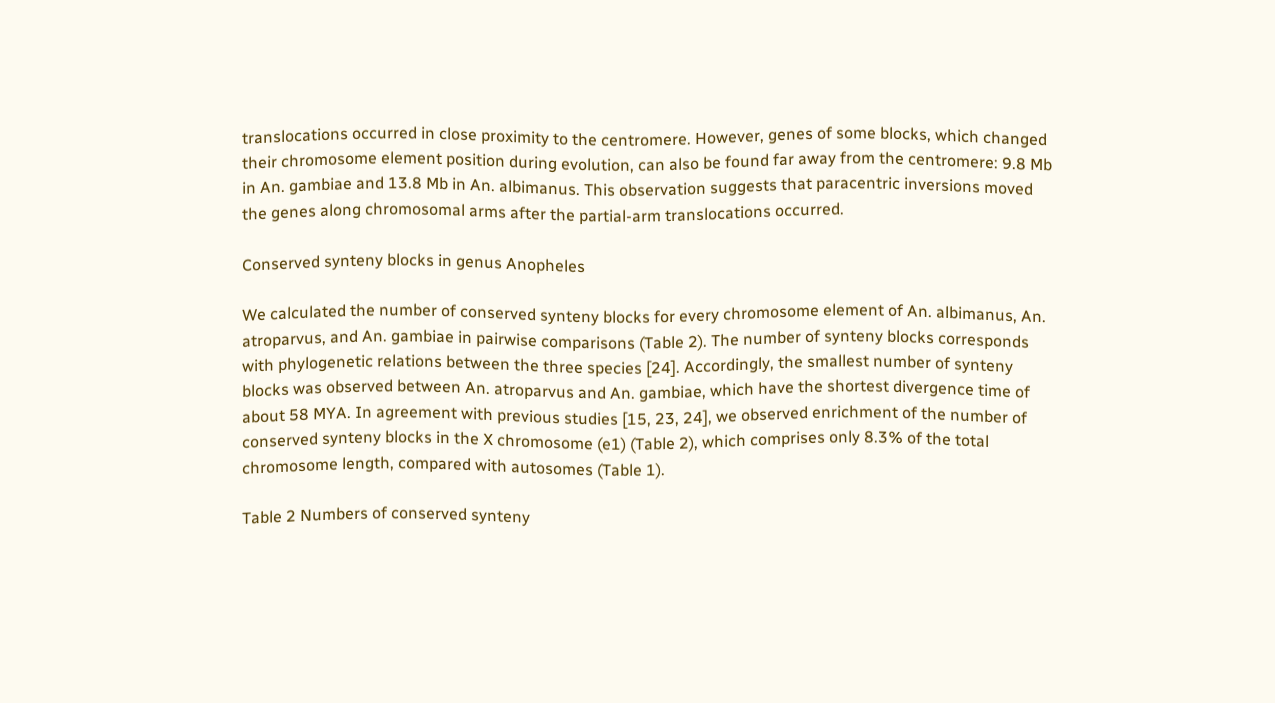translocations occurred in close proximity to the centromere. However, genes of some blocks, which changed their chromosome element position during evolution, can also be found far away from the centromere: 9.8 Mb in An. gambiae and 13.8 Mb in An. albimanus. This observation suggests that paracentric inversions moved the genes along chromosomal arms after the partial-arm translocations occurred.

Conserved synteny blocks in genus Anopheles

We calculated the number of conserved synteny blocks for every chromosome element of An. albimanus, An. atroparvus, and An. gambiae in pairwise comparisons (Table 2). The number of synteny blocks corresponds with phylogenetic relations between the three species [24]. Accordingly, the smallest number of synteny blocks was observed between An. atroparvus and An. gambiae, which have the shortest divergence time of about 58 MYA. In agreement with previous studies [15, 23, 24], we observed enrichment of the number of conserved synteny blocks in the X chromosome (e1) (Table 2), which comprises only 8.3% of the total chromosome length, compared with autosomes (Table 1).

Table 2 Numbers of conserved synteny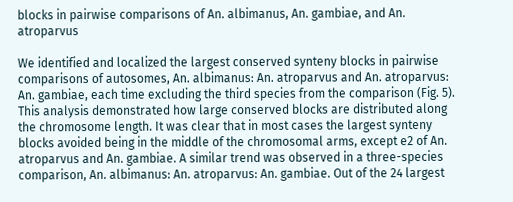blocks in pairwise comparisons of An. albimanus, An. gambiae, and An. atroparvus

We identified and localized the largest conserved synteny blocks in pairwise comparisons of autosomes, An. albimanus: An. atroparvus and An. atroparvus: An. gambiae, each time excluding the third species from the comparison (Fig. 5). This analysis demonstrated how large conserved blocks are distributed along the chromosome length. It was clear that in most cases the largest synteny blocks avoided being in the middle of the chromosomal arms, except e2 of An. atroparvus and An. gambiae. A similar trend was observed in a three-species comparison, An. albimanus: An. atroparvus: An. gambiae. Out of the 24 largest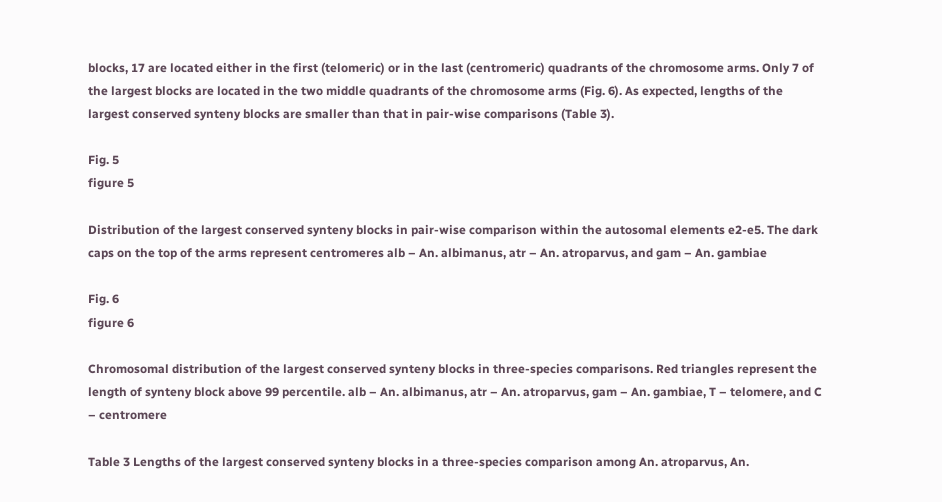blocks, 17 are located either in the first (telomeric) or in the last (centromeric) quadrants of the chromosome arms. Only 7 of the largest blocks are located in the two middle quadrants of the chromosome arms (Fig. 6). As expected, lengths of the largest conserved synteny blocks are smaller than that in pair-wise comparisons (Table 3).

Fig. 5
figure 5

Distribution of the largest conserved synteny blocks in pair-wise comparison within the autosomal elements e2-e5. The dark caps on the top of the arms represent centromeres alb – An. albimanus, atr – An. atroparvus, and gam – An. gambiae

Fig. 6
figure 6

Chromosomal distribution of the largest conserved synteny blocks in three-species comparisons. Red triangles represent the length of synteny block above 99 percentile. alb – An. albimanus, atr – An. atroparvus, gam – An. gambiae, T – telomere, and C – centromere

Table 3 Lengths of the largest conserved synteny blocks in a three-species comparison among An. atroparvus, An.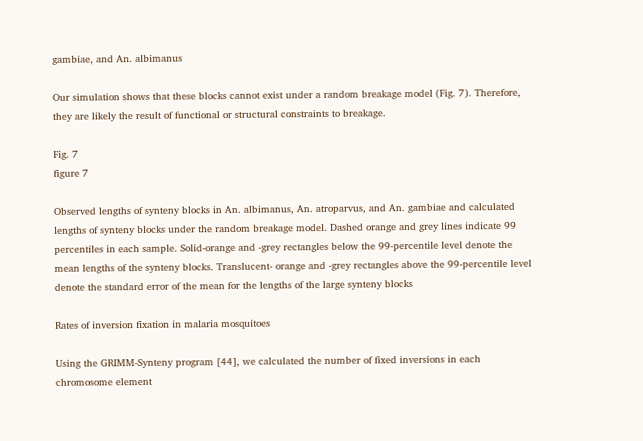gambiae, and An. albimanus

Our simulation shows that these blocks cannot exist under a random breakage model (Fig. 7). Therefore, they are likely the result of functional or structural constraints to breakage.

Fig. 7
figure 7

Observed lengths of synteny blocks in An. albimanus, An. atroparvus, and An. gambiae and calculated lengths of synteny blocks under the random breakage model. Dashed orange and grey lines indicate 99 percentiles in each sample. Solid-orange and -grey rectangles below the 99-percentile level denote the mean lengths of the synteny blocks. Translucent- orange and -grey rectangles above the 99-percentile level denote the standard error of the mean for the lengths of the large synteny blocks

Rates of inversion fixation in malaria mosquitoes

Using the GRIMM-Synteny program [44], we calculated the number of fixed inversions in each chromosome element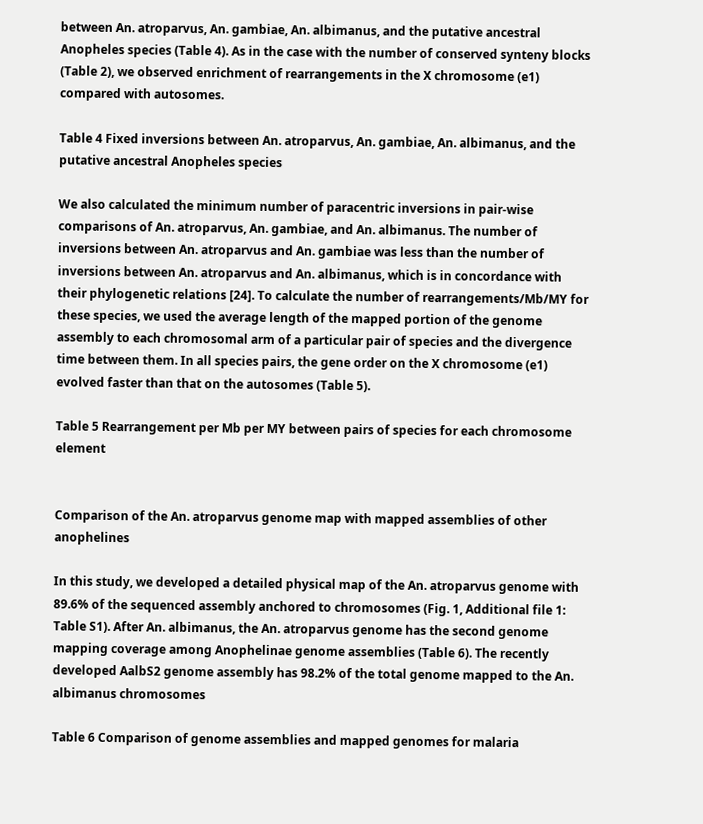between An. atroparvus, An. gambiae, An. albimanus, and the putative ancestral Anopheles species (Table 4). As in the case with the number of conserved synteny blocks (Table 2), we observed enrichment of rearrangements in the X chromosome (e1) compared with autosomes.

Table 4 Fixed inversions between An. atroparvus, An. gambiae, An. albimanus, and the putative ancestral Anopheles species

We also calculated the minimum number of paracentric inversions in pair-wise comparisons of An. atroparvus, An. gambiae, and An. albimanus. The number of inversions between An. atroparvus and An. gambiae was less than the number of inversions between An. atroparvus and An. albimanus, which is in concordance with their phylogenetic relations [24]. To calculate the number of rearrangements/Mb/MY for these species, we used the average length of the mapped portion of the genome assembly to each chromosomal arm of a particular pair of species and the divergence time between them. In all species pairs, the gene order on the X chromosome (e1) evolved faster than that on the autosomes (Table 5).

Table 5 Rearrangement per Mb per MY between pairs of species for each chromosome element


Comparison of the An. atroparvus genome map with mapped assemblies of other anophelines

In this study, we developed a detailed physical map of the An. atroparvus genome with 89.6% of the sequenced assembly anchored to chromosomes (Fig. 1, Additional file 1: Table S1). After An. albimanus, the An. atroparvus genome has the second genome mapping coverage among Anophelinae genome assemblies (Table 6). The recently developed AalbS2 genome assembly has 98.2% of the total genome mapped to the An. albimanus chromosomes

Table 6 Comparison of genome assemblies and mapped genomes for malaria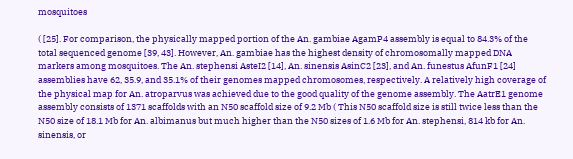mosquitoes

( [25]. For comparison, the physically mapped portion of the An. gambiae AgamP4 assembly is equal to 84.3% of the total sequenced genome [39, 43]. However, An. gambiae has the highest density of chromosomally mapped DNA markers among mosquitoes. The An. stephensi AsteI2 [14], An. sinensis AsinC2 [23], and An. funestus AfunF1 [24] assemblies have 62, 35.9, and 35.1% of their genomes mapped chromosomes, respectively. A relatively high coverage of the physical map for An. atroparvus was achieved due to the good quality of the genome assembly. The AatrE1 genome assembly consists of 1371 scaffolds with an N50 scaffold size of 9.2 Mb ( This N50 scaffold size is still twice less than the N50 size of 18.1 Mb for An. albimanus but much higher than the N50 sizes of 1.6 Mb for An. stephensi, 814 kb for An. sinensis, or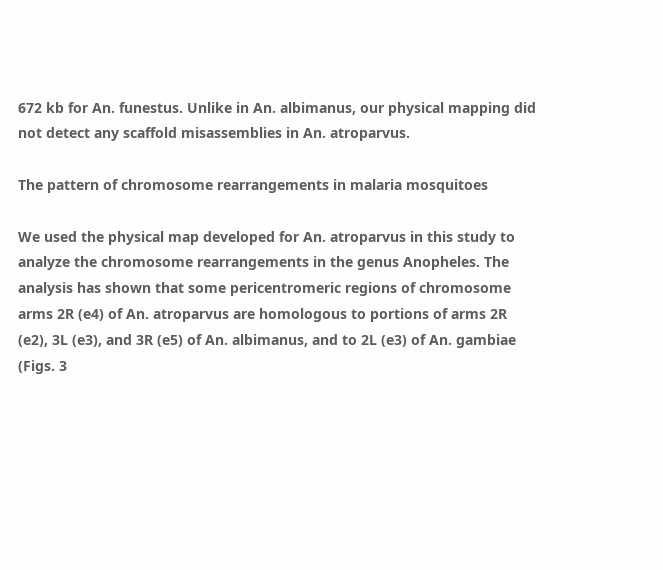672 kb for An. funestus. Unlike in An. albimanus, our physical mapping did not detect any scaffold misassemblies in An. atroparvus.

The pattern of chromosome rearrangements in malaria mosquitoes

We used the physical map developed for An. atroparvus in this study to analyze the chromosome rearrangements in the genus Anopheles. The analysis has shown that some pericentromeric regions of chromosome arms 2R (e4) of An. atroparvus are homologous to portions of arms 2R (e2), 3L (e3), and 3R (e5) of An. albimanus, and to 2L (e3) of An. gambiae (Figs. 3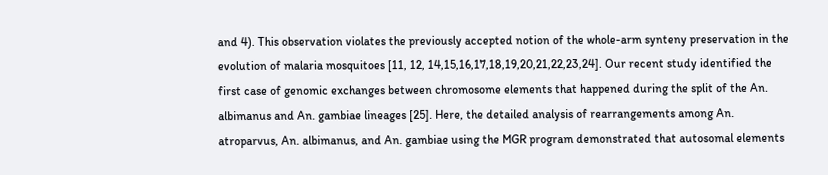and 4). This observation violates the previously accepted notion of the whole-arm synteny preservation in the evolution of malaria mosquitoes [11, 12, 14,15,16,17,18,19,20,21,22,23,24]. Our recent study identified the first case of genomic exchanges between chromosome elements that happened during the split of the An. albimanus and An. gambiae lineages [25]. Here, the detailed analysis of rearrangements among An. atroparvus, An. albimanus, and An. gambiae using the MGR program demonstrated that autosomal elements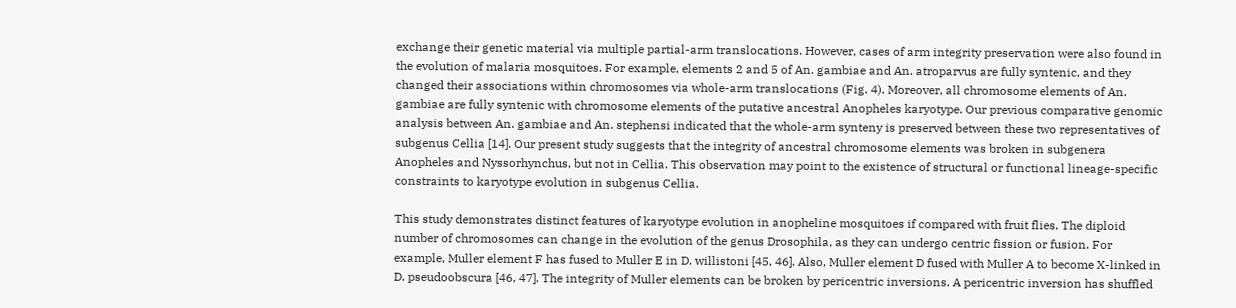exchange their genetic material via multiple partial-arm translocations. However, cases of arm integrity preservation were also found in the evolution of malaria mosquitoes. For example, elements 2 and 5 of An. gambiae and An. atroparvus are fully syntenic, and they changed their associations within chromosomes via whole-arm translocations (Fig. 4). Moreover, all chromosome elements of An. gambiae are fully syntenic with chromosome elements of the putative ancestral Anopheles karyotype. Our previous comparative genomic analysis between An. gambiae and An. stephensi indicated that the whole-arm synteny is preserved between these two representatives of subgenus Cellia [14]. Our present study suggests that the integrity of ancestral chromosome elements was broken in subgenera Anopheles and Nyssorhynchus, but not in Cellia. This observation may point to the existence of structural or functional lineage-specific constraints to karyotype evolution in subgenus Cellia.

This study demonstrates distinct features of karyotype evolution in anopheline mosquitoes if compared with fruit flies. The diploid number of chromosomes can change in the evolution of the genus Drosophila, as they can undergo centric fission or fusion. For example, Muller element F has fused to Muller E in D. willistoni [45, 46]. Also, Muller element D fused with Muller A to become X-linked in D. pseudoobscura [46, 47]. The integrity of Muller elements can be broken by pericentric inversions. A pericentric inversion has shuffled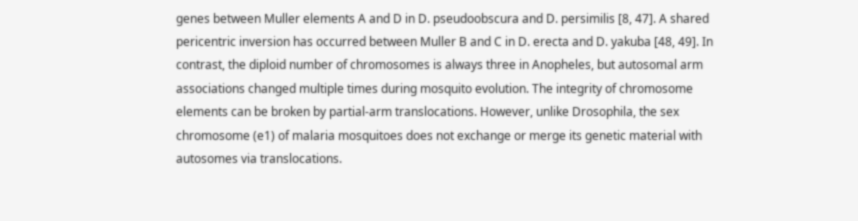genes between Muller elements A and D in D. pseudoobscura and D. persimilis [8, 47]. A shared pericentric inversion has occurred between Muller B and C in D. erecta and D. yakuba [48, 49]. In contrast, the diploid number of chromosomes is always three in Anopheles, but autosomal arm associations changed multiple times during mosquito evolution. The integrity of chromosome elements can be broken by partial-arm translocations. However, unlike Drosophila, the sex chromosome (e1) of malaria mosquitoes does not exchange or merge its genetic material with autosomes via translocations.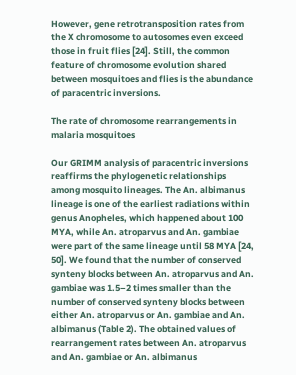However, gene retrotransposition rates from the X chromosome to autosomes even exceed those in fruit flies [24]. Still, the common feature of chromosome evolution shared between mosquitoes and flies is the abundance of paracentric inversions.

The rate of chromosome rearrangements in malaria mosquitoes

Our GRIMM analysis of paracentric inversions reaffirms the phylogenetic relationships among mosquito lineages. The An. albimanus lineage is one of the earliest radiations within genus Anopheles, which happened about 100 MYA, while An. atroparvus and An. gambiae were part of the same lineage until 58 MYA [24, 50]. We found that the number of conserved synteny blocks between An. atroparvus and An. gambiae was 1.5–2 times smaller than the number of conserved synteny blocks between either An. atroparvus or An. gambiae and An. albimanus (Table 2). The obtained values of rearrangement rates between An. atroparvus and An. gambiae or An. albimanus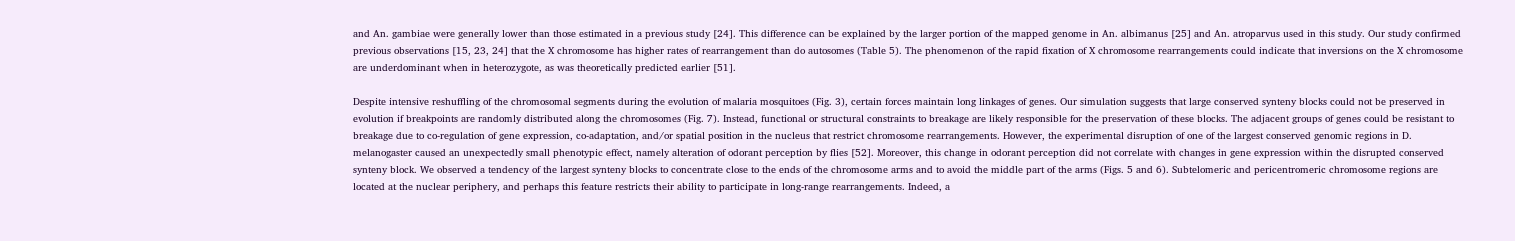and An. gambiae were generally lower than those estimated in a previous study [24]. This difference can be explained by the larger portion of the mapped genome in An. albimanus [25] and An. atroparvus used in this study. Our study confirmed previous observations [15, 23, 24] that the X chromosome has higher rates of rearrangement than do autosomes (Table 5). The phenomenon of the rapid fixation of X chromosome rearrangements could indicate that inversions on the X chromosome are underdominant when in heterozygote, as was theoretically predicted earlier [51].

Despite intensive reshuffling of the chromosomal segments during the evolution of malaria mosquitoes (Fig. 3), certain forces maintain long linkages of genes. Our simulation suggests that large conserved synteny blocks could not be preserved in evolution if breakpoints are randomly distributed along the chromosomes (Fig. 7). Instead, functional or structural constraints to breakage are likely responsible for the preservation of these blocks. The adjacent groups of genes could be resistant to breakage due to co-regulation of gene expression, co-adaptation, and/or spatial position in the nucleus that restrict chromosome rearrangements. However, the experimental disruption of one of the largest conserved genomic regions in D. melanogaster caused an unexpectedly small phenotypic effect, namely alteration of odorant perception by flies [52]. Moreover, this change in odorant perception did not correlate with changes in gene expression within the disrupted conserved synteny block. We observed a tendency of the largest synteny blocks to concentrate close to the ends of the chromosome arms and to avoid the middle part of the arms (Figs. 5 and 6). Subtelomeric and pericentromeric chromosome regions are located at the nuclear periphery, and perhaps this feature restricts their ability to participate in long-range rearrangements. Indeed, a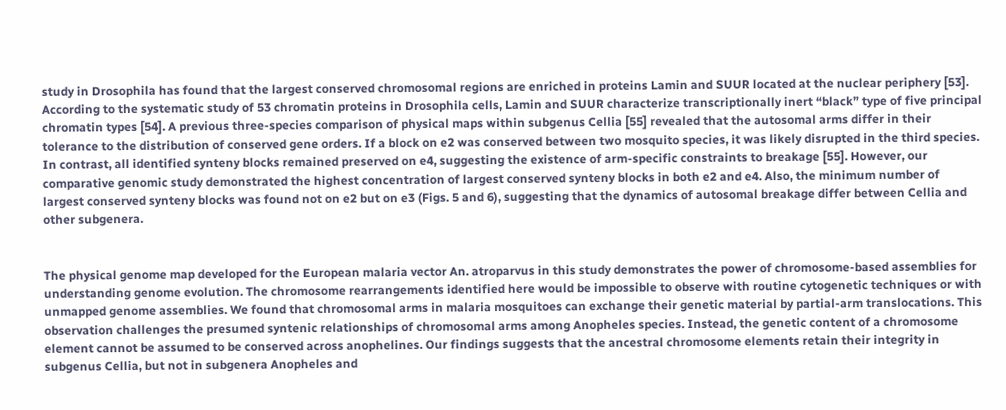study in Drosophila has found that the largest conserved chromosomal regions are enriched in proteins Lamin and SUUR located at the nuclear periphery [53]. According to the systematic study of 53 chromatin proteins in Drosophila cells, Lamin and SUUR characterize transcriptionally inert “black” type of five principal chromatin types [54]. A previous three-species comparison of physical maps within subgenus Cellia [55] revealed that the autosomal arms differ in their tolerance to the distribution of conserved gene orders. If a block on e2 was conserved between two mosquito species, it was likely disrupted in the third species. In contrast, all identified synteny blocks remained preserved on e4, suggesting the existence of arm-specific constraints to breakage [55]. However, our comparative genomic study demonstrated the highest concentration of largest conserved synteny blocks in both e2 and e4. Also, the minimum number of largest conserved synteny blocks was found not on e2 but on e3 (Figs. 5 and 6), suggesting that the dynamics of autosomal breakage differ between Cellia and other subgenera.


The physical genome map developed for the European malaria vector An. atroparvus in this study demonstrates the power of chromosome-based assemblies for understanding genome evolution. The chromosome rearrangements identified here would be impossible to observe with routine cytogenetic techniques or with unmapped genome assemblies. We found that chromosomal arms in malaria mosquitoes can exchange their genetic material by partial-arm translocations. This observation challenges the presumed syntenic relationships of chromosomal arms among Anopheles species. Instead, the genetic content of a chromosome element cannot be assumed to be conserved across anophelines. Our findings suggests that the ancestral chromosome elements retain their integrity in subgenus Cellia, but not in subgenera Anopheles and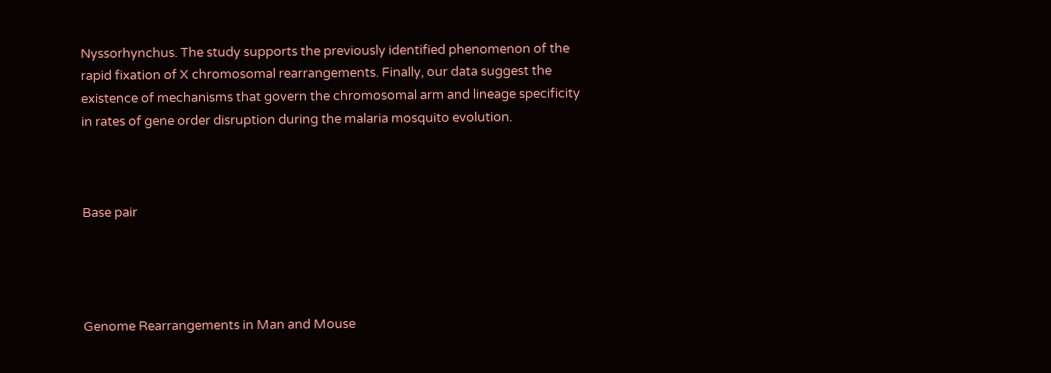Nyssorhynchus. The study supports the previously identified phenomenon of the rapid fixation of X chromosomal rearrangements. Finally, our data suggest the existence of mechanisms that govern the chromosomal arm and lineage specificity in rates of gene order disruption during the malaria mosquito evolution.



Base pair




Genome Rearrangements in Man and Mouse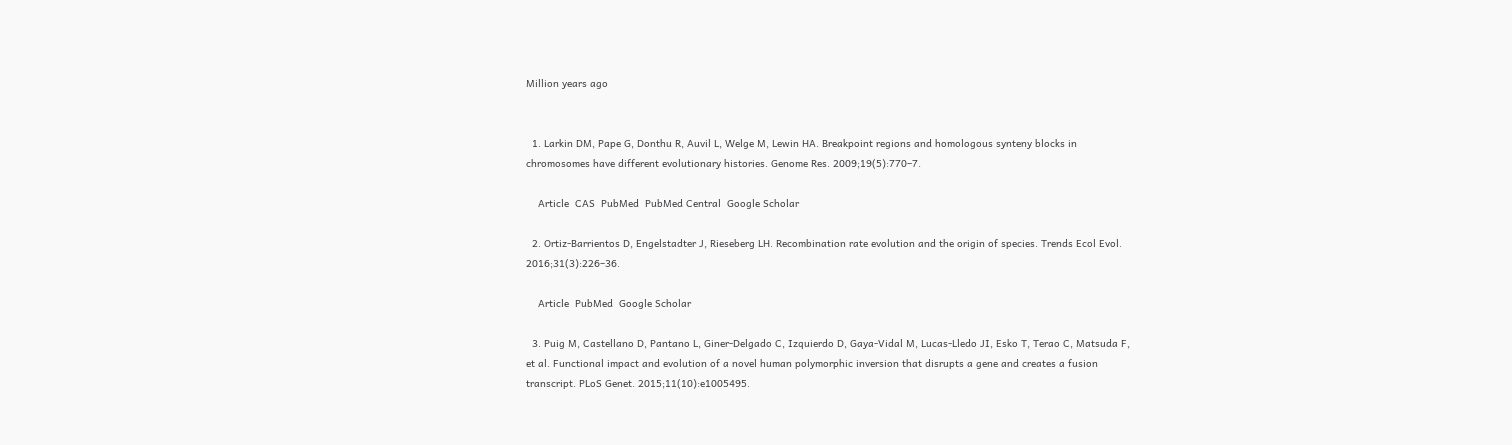Million years ago


  1. Larkin DM, Pape G, Donthu R, Auvil L, Welge M, Lewin HA. Breakpoint regions and homologous synteny blocks in chromosomes have different evolutionary histories. Genome Res. 2009;19(5):770–7.

    Article  CAS  PubMed  PubMed Central  Google Scholar

  2. Ortiz-Barrientos D, Engelstadter J, Rieseberg LH. Recombination rate evolution and the origin of species. Trends Ecol Evol. 2016;31(3):226–36.

    Article  PubMed  Google Scholar

  3. Puig M, Castellano D, Pantano L, Giner-Delgado C, Izquierdo D, Gaya-Vidal M, Lucas-Lledo JI, Esko T, Terao C, Matsuda F, et al. Functional impact and evolution of a novel human polymorphic inversion that disrupts a gene and creates a fusion transcript. PLoS Genet. 2015;11(10):e1005495.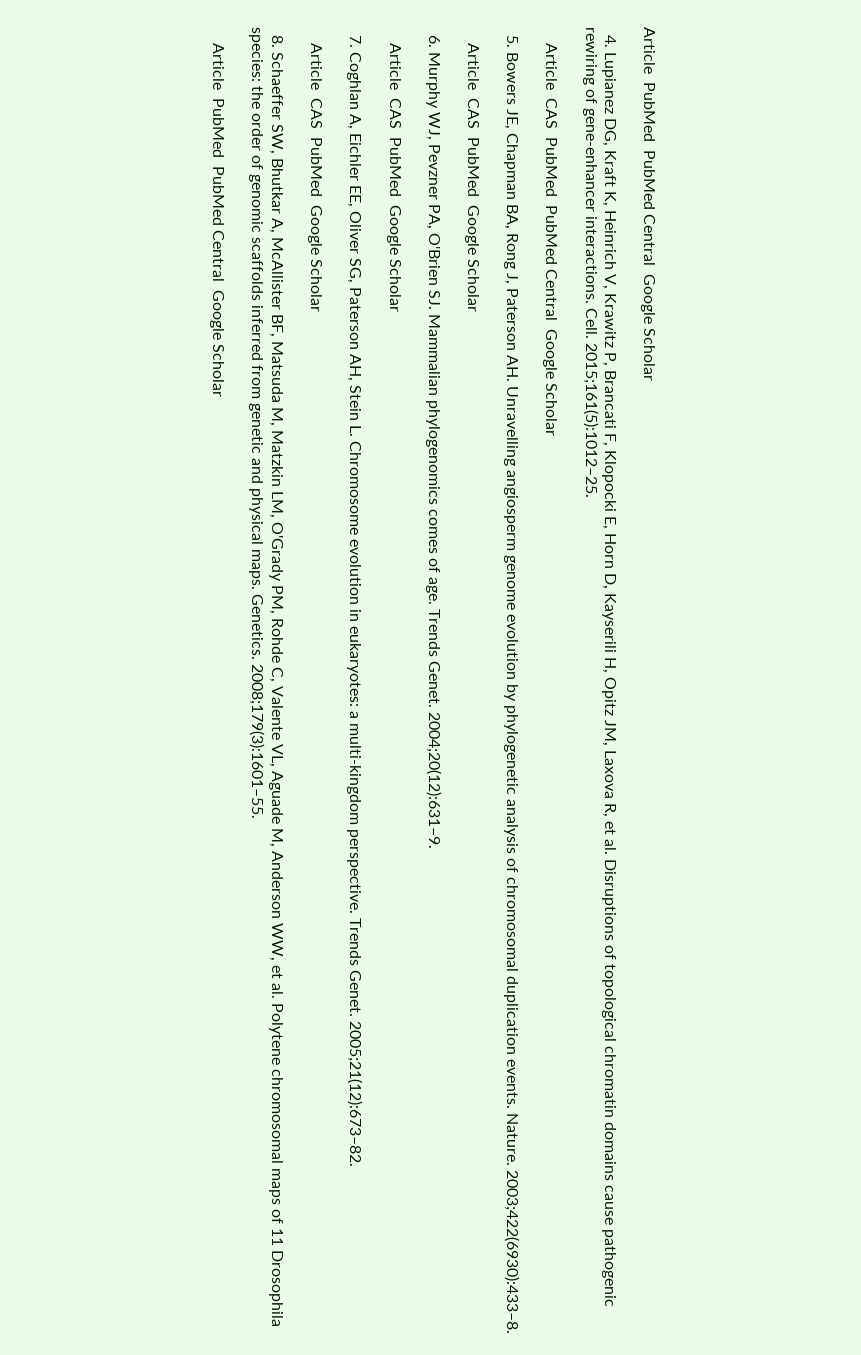Article  PubMed  PubMed Central  Google Scholar

  4. Lupianez DG, Kraft K, Heinrich V, Krawitz P, Brancati F, Klopocki E, Horn D, Kayserili H, Opitz JM, Laxova R, et al. Disruptions of topological chromatin domains cause pathogenic rewiring of gene-enhancer interactions. Cell. 2015;161(5):1012–25.

    Article  CAS  PubMed  PubMed Central  Google Scholar

  5. Bowers JE, Chapman BA, Rong J, Paterson AH. Unravelling angiosperm genome evolution by phylogenetic analysis of chromosomal duplication events. Nature. 2003;422(6930):433–8.

    Article  CAS  PubMed  Google Scholar

  6. Murphy WJ, Pevzner PA, O'Brien SJ. Mammalian phylogenomics comes of age. Trends Genet. 2004;20(12):631–9.

    Article  CAS  PubMed  Google Scholar

  7. Coghlan A, Eichler EE, Oliver SG, Paterson AH, Stein L. Chromosome evolution in eukaryotes: a multi-kingdom perspective. Trends Genet. 2005;21(12):673–82.

    Article  CAS  PubMed  Google Scholar

  8. Schaeffer SW, Bhutkar A, McAllister BF, Matsuda M, Matzkin LM, O'Grady PM, Rohde C, Valente VL, Aguade M, Anderson WW, et al. Polytene chromosomal maps of 11 Drosophila species: the order of genomic scaffolds inferred from genetic and physical maps. Genetics. 2008;179(3):1601–55.

    Article  PubMed  PubMed Central  Google Scholar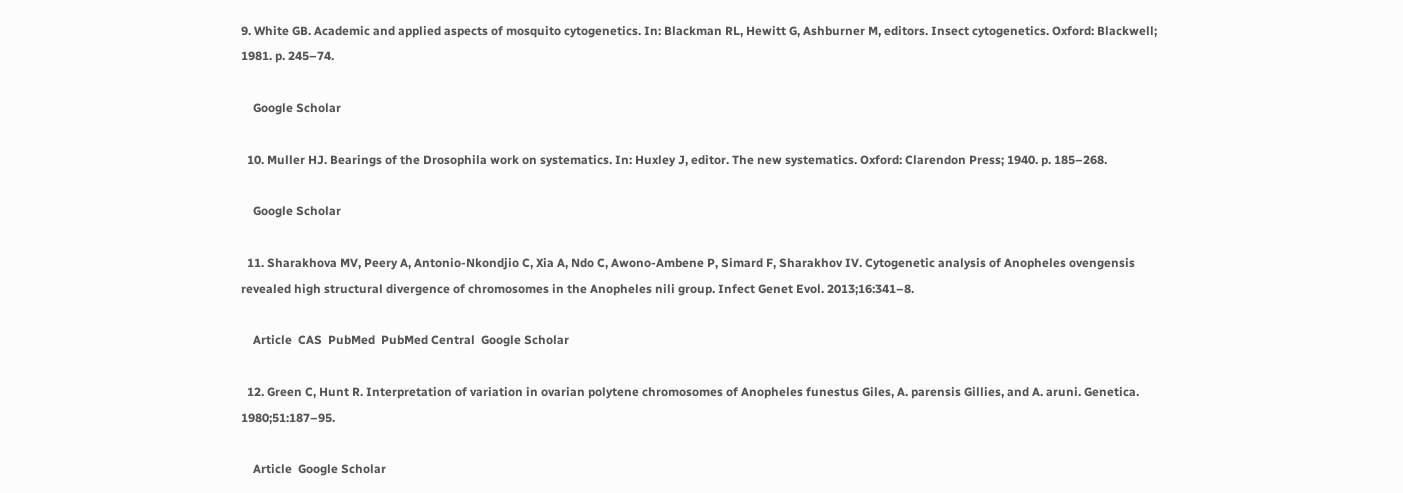9. White GB. Academic and applied aspects of mosquito cytogenetics. In: Blackman RL, Hewitt G, Ashburner M, editors. Insect cytogenetics. Oxford: Blackwell; 1981. p. 245–74.

    Google Scholar

  10. Muller HJ. Bearings of the Drosophila work on systematics. In: Huxley J, editor. The new systematics. Oxford: Clarendon Press; 1940. p. 185–268.

    Google Scholar

  11. Sharakhova MV, Peery A, Antonio-Nkondjio C, Xia A, Ndo C, Awono-Ambene P, Simard F, Sharakhov IV. Cytogenetic analysis of Anopheles ovengensis revealed high structural divergence of chromosomes in the Anopheles nili group. Infect Genet Evol. 2013;16:341–8.

    Article  CAS  PubMed  PubMed Central  Google Scholar

  12. Green C, Hunt R. Interpretation of variation in ovarian polytene chromosomes of Anopheles funestus Giles, A. parensis Gillies, and A. aruni. Genetica. 1980;51:187–95.

    Article  Google Scholar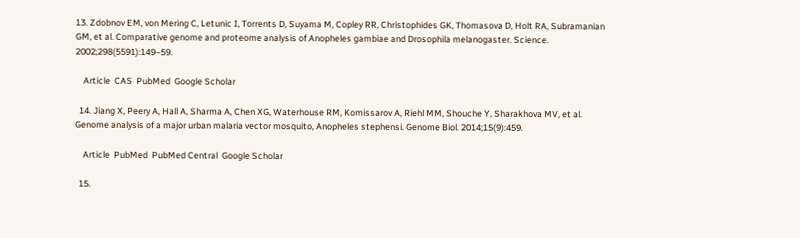13. Zdobnov EM, von Mering C, Letunic I, Torrents D, Suyama M, Copley RR, Christophides GK, Thomasova D, Holt RA, Subramanian GM, et al. Comparative genome and proteome analysis of Anopheles gambiae and Drosophila melanogaster. Science. 2002;298(5591):149–59.

    Article  CAS  PubMed  Google Scholar

  14. Jiang X, Peery A, Hall A, Sharma A, Chen XG, Waterhouse RM, Komissarov A, Riehl MM, Shouche Y, Sharakhova MV, et al. Genome analysis of a major urban malaria vector mosquito, Anopheles stephensi. Genome Biol. 2014;15(9):459.

    Article  PubMed  PubMed Central  Google Scholar

  15.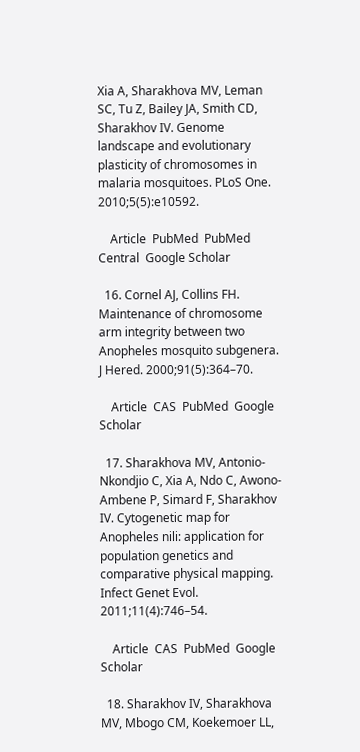Xia A, Sharakhova MV, Leman SC, Tu Z, Bailey JA, Smith CD, Sharakhov IV. Genome landscape and evolutionary plasticity of chromosomes in malaria mosquitoes. PLoS One. 2010;5(5):e10592.

    Article  PubMed  PubMed Central  Google Scholar

  16. Cornel AJ, Collins FH. Maintenance of chromosome arm integrity between two Anopheles mosquito subgenera. J Hered. 2000;91(5):364–70.

    Article  CAS  PubMed  Google Scholar

  17. Sharakhova MV, Antonio-Nkondjio C, Xia A, Ndo C, Awono-Ambene P, Simard F, Sharakhov IV. Cytogenetic map for Anopheles nili: application for population genetics and comparative physical mapping. Infect Genet Evol. 2011;11(4):746–54.

    Article  CAS  PubMed  Google Scholar

  18. Sharakhov IV, Sharakhova MV, Mbogo CM, Koekemoer LL,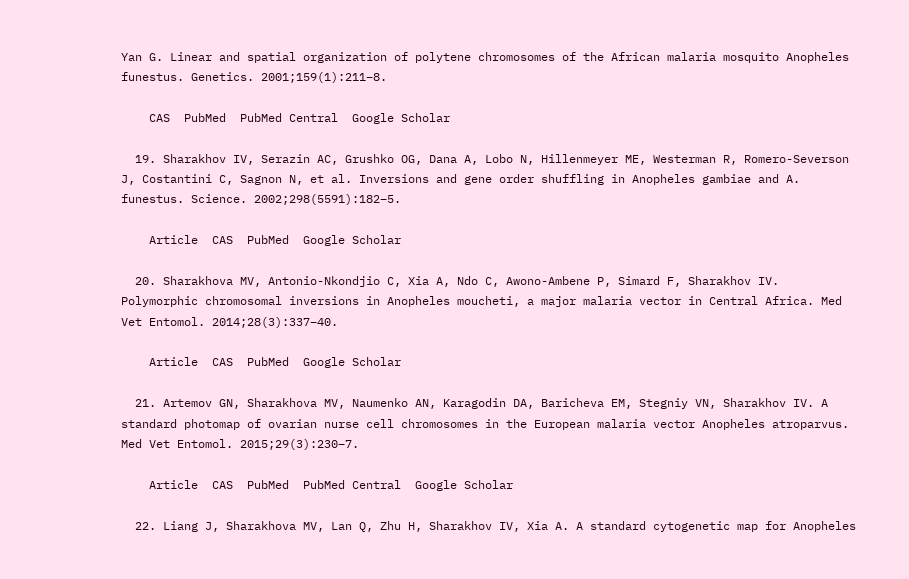Yan G. Linear and spatial organization of polytene chromosomes of the African malaria mosquito Anopheles funestus. Genetics. 2001;159(1):211–8.

    CAS  PubMed  PubMed Central  Google Scholar

  19. Sharakhov IV, Serazin AC, Grushko OG, Dana A, Lobo N, Hillenmeyer ME, Westerman R, Romero-Severson J, Costantini C, Sagnon N, et al. Inversions and gene order shuffling in Anopheles gambiae and A. funestus. Science. 2002;298(5591):182–5.

    Article  CAS  PubMed  Google Scholar

  20. Sharakhova MV, Antonio-Nkondjio C, Xia A, Ndo C, Awono-Ambene P, Simard F, Sharakhov IV. Polymorphic chromosomal inversions in Anopheles moucheti, a major malaria vector in Central Africa. Med Vet Entomol. 2014;28(3):337–40.

    Article  CAS  PubMed  Google Scholar

  21. Artemov GN, Sharakhova MV, Naumenko AN, Karagodin DA, Baricheva EM, Stegniy VN, Sharakhov IV. A standard photomap of ovarian nurse cell chromosomes in the European malaria vector Anopheles atroparvus. Med Vet Entomol. 2015;29(3):230–7.

    Article  CAS  PubMed  PubMed Central  Google Scholar

  22. Liang J, Sharakhova MV, Lan Q, Zhu H, Sharakhov IV, Xia A. A standard cytogenetic map for Anopheles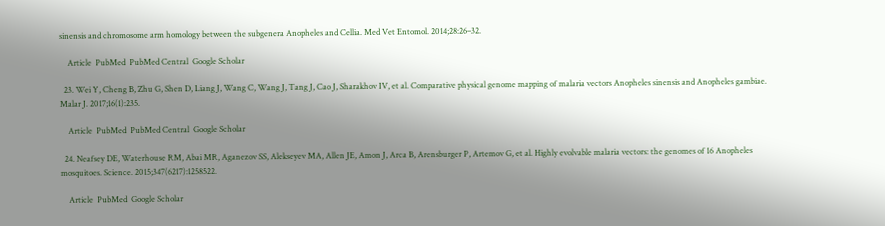sinensis and chromosome arm homology between the subgenera Anopheles and Cellia. Med Vet Entomol. 2014;28:26–32.

    Article  PubMed  PubMed Central  Google Scholar

  23. Wei Y, Cheng B, Zhu G, Shen D, Liang J, Wang C, Wang J, Tang J, Cao J, Sharakhov IV, et al. Comparative physical genome mapping of malaria vectors Anopheles sinensis and Anopheles gambiae. Malar J. 2017;16(1):235.

    Article  PubMed  PubMed Central  Google Scholar

  24. Neafsey DE, Waterhouse RM, Abai MR, Aganezov SS, Alekseyev MA, Allen JE, Amon J, Arca B, Arensburger P, Artemov G, et al. Highly evolvable malaria vectors: the genomes of 16 Anopheles mosquitoes. Science. 2015;347(6217):1258522.

    Article  PubMed  Google Scholar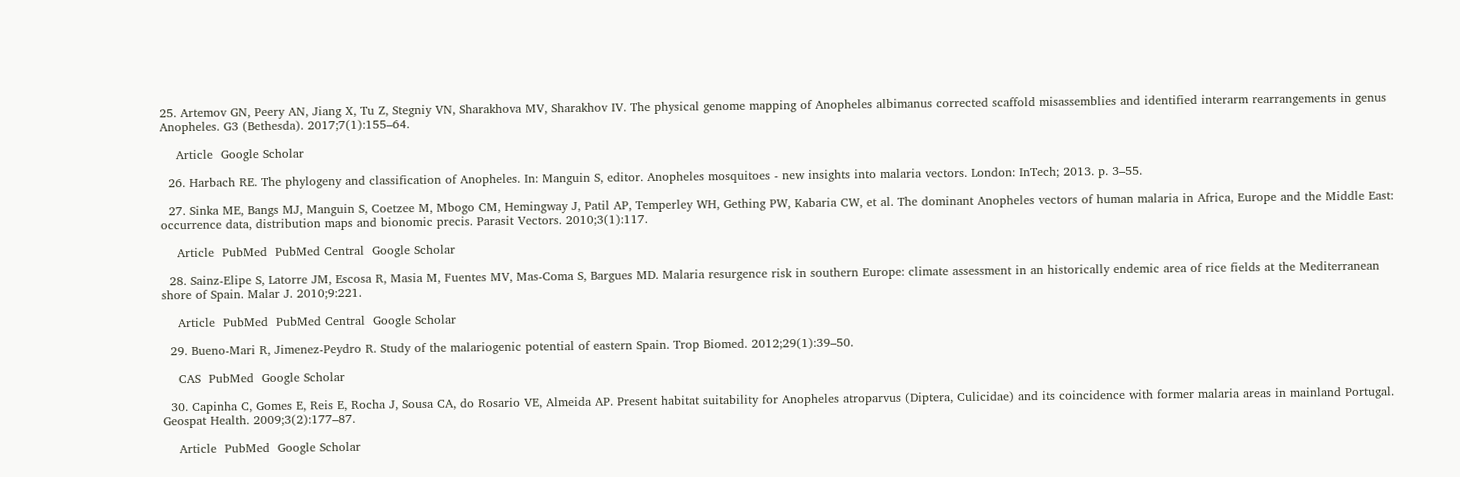25. Artemov GN, Peery AN, Jiang X, Tu Z, Stegniy VN, Sharakhova MV, Sharakhov IV. The physical genome mapping of Anopheles albimanus corrected scaffold misassemblies and identified interarm rearrangements in genus Anopheles. G3 (Bethesda). 2017;7(1):155–64.

    Article  Google Scholar

  26. Harbach RE. The phylogeny and classification of Anopheles. In: Manguin S, editor. Anopheles mosquitoes - new insights into malaria vectors. London: InTech; 2013. p. 3–55.

  27. Sinka ME, Bangs MJ, Manguin S, Coetzee M, Mbogo CM, Hemingway J, Patil AP, Temperley WH, Gething PW, Kabaria CW, et al. The dominant Anopheles vectors of human malaria in Africa, Europe and the Middle East: occurrence data, distribution maps and bionomic precis. Parasit Vectors. 2010;3(1):117.

    Article  PubMed  PubMed Central  Google Scholar

  28. Sainz-Elipe S, Latorre JM, Escosa R, Masia M, Fuentes MV, Mas-Coma S, Bargues MD. Malaria resurgence risk in southern Europe: climate assessment in an historically endemic area of rice fields at the Mediterranean shore of Spain. Malar J. 2010;9:221.

    Article  PubMed  PubMed Central  Google Scholar

  29. Bueno-Mari R, Jimenez-Peydro R. Study of the malariogenic potential of eastern Spain. Trop Biomed. 2012;29(1):39–50.

    CAS  PubMed  Google Scholar

  30. Capinha C, Gomes E, Reis E, Rocha J, Sousa CA, do Rosario VE, Almeida AP. Present habitat suitability for Anopheles atroparvus (Diptera, Culicidae) and its coincidence with former malaria areas in mainland Portugal. Geospat Health. 2009;3(2):177–87.

    Article  PubMed  Google Scholar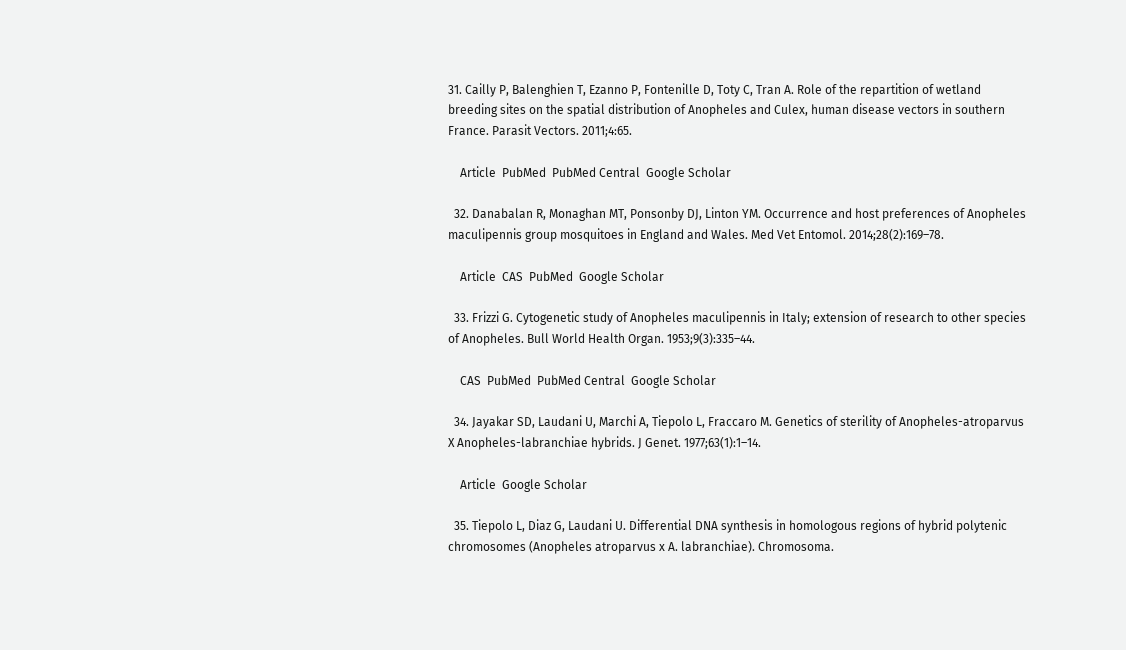31. Cailly P, Balenghien T, Ezanno P, Fontenille D, Toty C, Tran A. Role of the repartition of wetland breeding sites on the spatial distribution of Anopheles and Culex, human disease vectors in southern France. Parasit Vectors. 2011;4:65.

    Article  PubMed  PubMed Central  Google Scholar

  32. Danabalan R, Monaghan MT, Ponsonby DJ, Linton YM. Occurrence and host preferences of Anopheles maculipennis group mosquitoes in England and Wales. Med Vet Entomol. 2014;28(2):169–78.

    Article  CAS  PubMed  Google Scholar

  33. Frizzi G. Cytogenetic study of Anopheles maculipennis in Italy; extension of research to other species of Anopheles. Bull World Health Organ. 1953;9(3):335–44.

    CAS  PubMed  PubMed Central  Google Scholar

  34. Jayakar SD, Laudani U, Marchi A, Tiepolo L, Fraccaro M. Genetics of sterility of Anopheles-atroparvus X Anopheles-labranchiae hybrids. J Genet. 1977;63(1):1–14.

    Article  Google Scholar

  35. Tiepolo L, Diaz G, Laudani U. Differential DNA synthesis in homologous regions of hybrid polytenic chromosomes (Anopheles atroparvus x A. labranchiae). Chromosoma.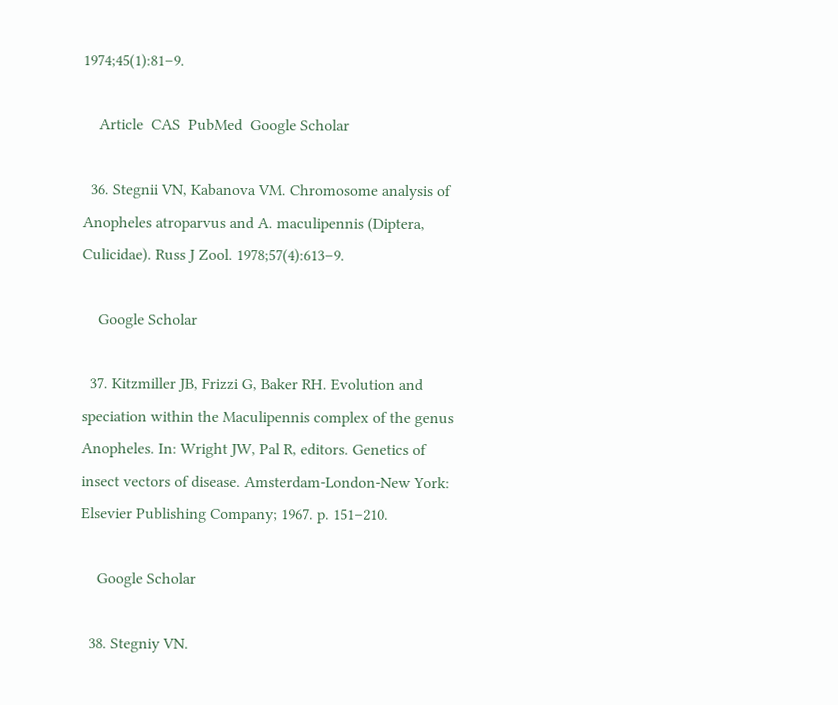1974;45(1):81–9.

    Article  CAS  PubMed  Google Scholar

  36. Stegnii VN, Kabanova VM. Chromosome analysis of Anopheles atroparvus and A. maculipennis (Diptera, Culicidae). Russ J Zool. 1978;57(4):613–9.

    Google Scholar

  37. Kitzmiller JB, Frizzi G, Baker RH. Evolution and speciation within the Maculipennis complex of the genus Anopheles. In: Wright JW, Pal R, editors. Genetics of insect vectors of disease. Amsterdam-London-New York: Elsevier Publishing Company; 1967. p. 151–210.

    Google Scholar

  38. Stegniy VN.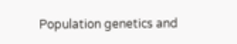Population genetics and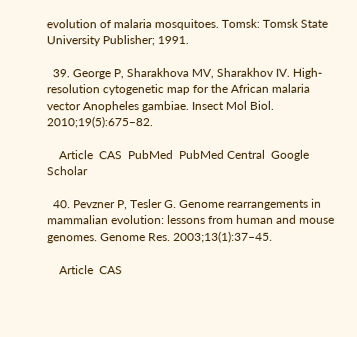evolution of malaria mosquitoes. Tomsk: Tomsk State University Publisher; 1991.

  39. George P, Sharakhova MV, Sharakhov IV. High-resolution cytogenetic map for the African malaria vector Anopheles gambiae. Insect Mol Biol. 2010;19(5):675–82.

    Article  CAS  PubMed  PubMed Central  Google Scholar

  40. Pevzner P, Tesler G. Genome rearrangements in mammalian evolution: lessons from human and mouse genomes. Genome Res. 2003;13(1):37–45.

    Article  CAS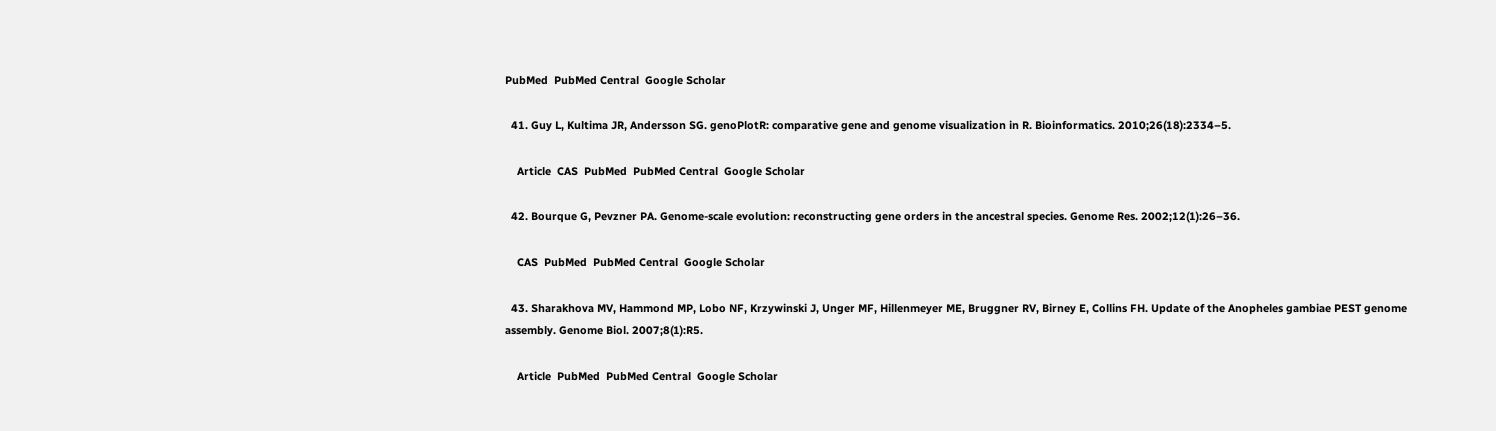PubMed  PubMed Central  Google Scholar

  41. Guy L, Kultima JR, Andersson SG. genoPlotR: comparative gene and genome visualization in R. Bioinformatics. 2010;26(18):2334–5.

    Article  CAS  PubMed  PubMed Central  Google Scholar

  42. Bourque G, Pevzner PA. Genome-scale evolution: reconstructing gene orders in the ancestral species. Genome Res. 2002;12(1):26–36.

    CAS  PubMed  PubMed Central  Google Scholar

  43. Sharakhova MV, Hammond MP, Lobo NF, Krzywinski J, Unger MF, Hillenmeyer ME, Bruggner RV, Birney E, Collins FH. Update of the Anopheles gambiae PEST genome assembly. Genome Biol. 2007;8(1):R5.

    Article  PubMed  PubMed Central  Google Scholar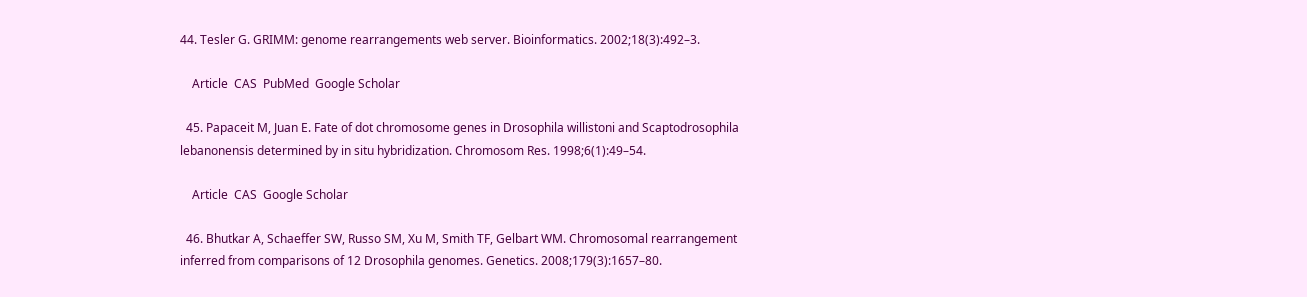44. Tesler G. GRIMM: genome rearrangements web server. Bioinformatics. 2002;18(3):492–3.

    Article  CAS  PubMed  Google Scholar

  45. Papaceit M, Juan E. Fate of dot chromosome genes in Drosophila willistoni and Scaptodrosophila lebanonensis determined by in situ hybridization. Chromosom Res. 1998;6(1):49–54.

    Article  CAS  Google Scholar

  46. Bhutkar A, Schaeffer SW, Russo SM, Xu M, Smith TF, Gelbart WM. Chromosomal rearrangement inferred from comparisons of 12 Drosophila genomes. Genetics. 2008;179(3):1657–80.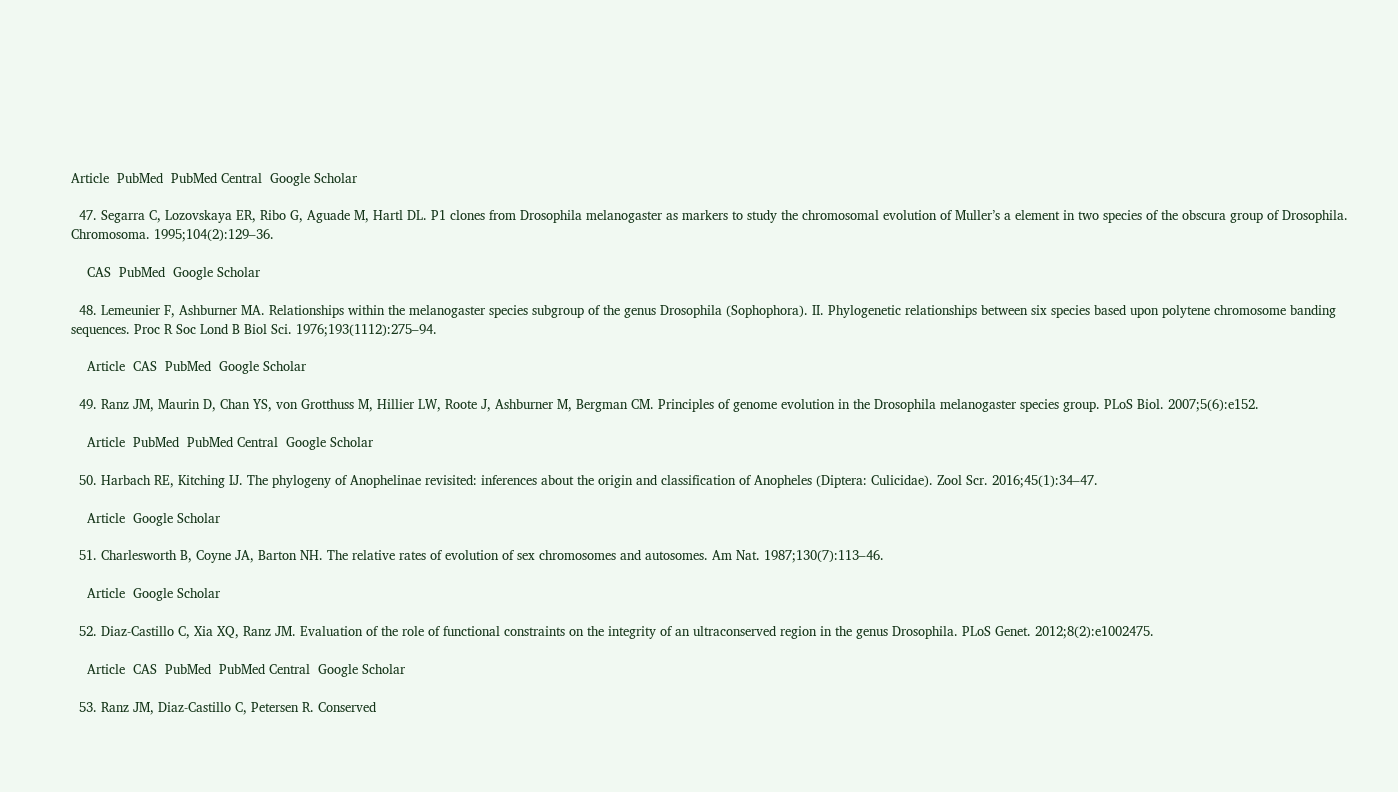Article  PubMed  PubMed Central  Google Scholar

  47. Segarra C, Lozovskaya ER, Ribo G, Aguade M, Hartl DL. P1 clones from Drosophila melanogaster as markers to study the chromosomal evolution of Muller’s a element in two species of the obscura group of Drosophila. Chromosoma. 1995;104(2):129–36.

    CAS  PubMed  Google Scholar

  48. Lemeunier F, Ashburner MA. Relationships within the melanogaster species subgroup of the genus Drosophila (Sophophora). II. Phylogenetic relationships between six species based upon polytene chromosome banding sequences. Proc R Soc Lond B Biol Sci. 1976;193(1112):275–94.

    Article  CAS  PubMed  Google Scholar

  49. Ranz JM, Maurin D, Chan YS, von Grotthuss M, Hillier LW, Roote J, Ashburner M, Bergman CM. Principles of genome evolution in the Drosophila melanogaster species group. PLoS Biol. 2007;5(6):e152.

    Article  PubMed  PubMed Central  Google Scholar

  50. Harbach RE, Kitching IJ. The phylogeny of Anophelinae revisited: inferences about the origin and classification of Anopheles (Diptera: Culicidae). Zool Scr. 2016;45(1):34–47.

    Article  Google Scholar

  51. Charlesworth B, Coyne JA, Barton NH. The relative rates of evolution of sex chromosomes and autosomes. Am Nat. 1987;130(7):113–46.

    Article  Google Scholar

  52. Diaz-Castillo C, Xia XQ, Ranz JM. Evaluation of the role of functional constraints on the integrity of an ultraconserved region in the genus Drosophila. PLoS Genet. 2012;8(2):e1002475.

    Article  CAS  PubMed  PubMed Central  Google Scholar

  53. Ranz JM, Diaz-Castillo C, Petersen R. Conserved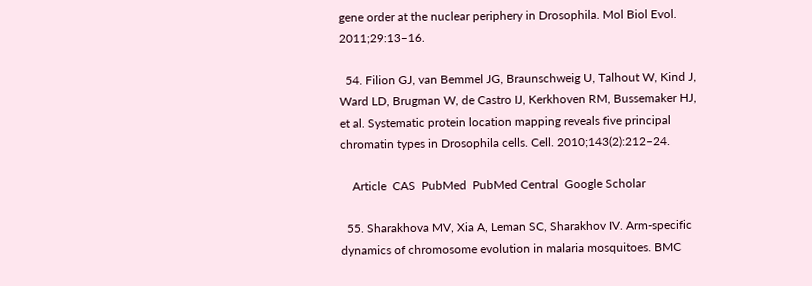gene order at the nuclear periphery in Drosophila. Mol Biol Evol. 2011;29:13–16.

  54. Filion GJ, van Bemmel JG, Braunschweig U, Talhout W, Kind J, Ward LD, Brugman W, de Castro IJ, Kerkhoven RM, Bussemaker HJ, et al. Systematic protein location mapping reveals five principal chromatin types in Drosophila cells. Cell. 2010;143(2):212–24.

    Article  CAS  PubMed  PubMed Central  Google Scholar

  55. Sharakhova MV, Xia A, Leman SC, Sharakhov IV. Arm-specific dynamics of chromosome evolution in malaria mosquitoes. BMC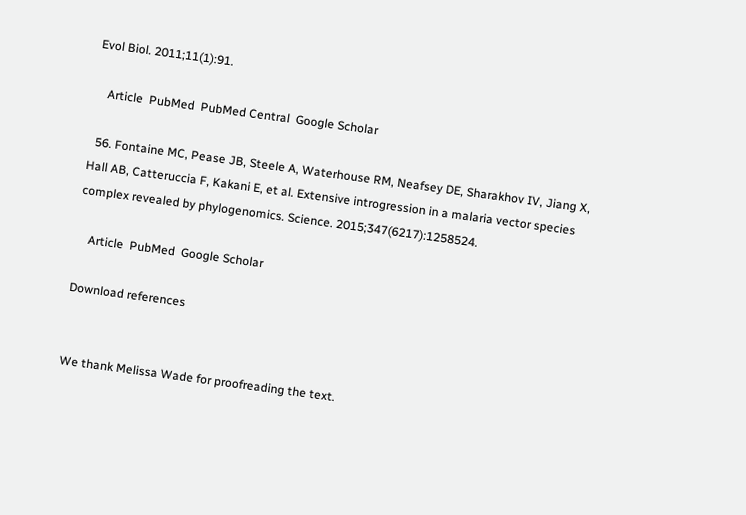Evol Biol. 2011;11(1):91.

    Article  PubMed  PubMed Central  Google Scholar

  56. Fontaine MC, Pease JB, Steele A, Waterhouse RM, Neafsey DE, Sharakhov IV, Jiang X, Hall AB, Catteruccia F, Kakani E, et al. Extensive introgression in a malaria vector species complex revealed by phylogenomics. Science. 2015;347(6217):1258524.

    Article  PubMed  Google Scholar

Download references


We thank Melissa Wade for proofreading the text.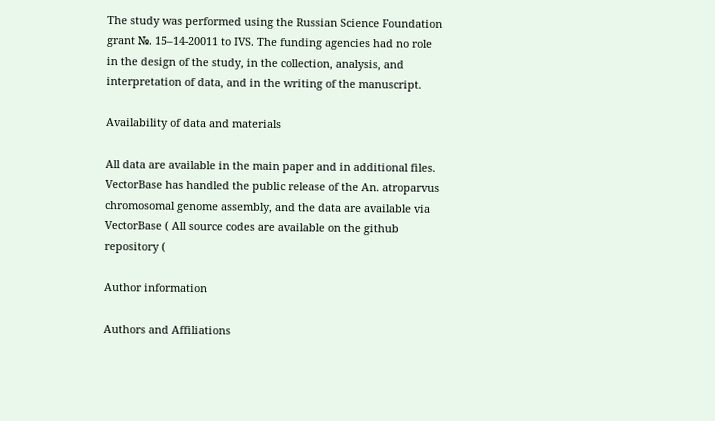The study was performed using the Russian Science Foundation grant №. 15–14-20011 to IVS. The funding agencies had no role in the design of the study, in the collection, analysis, and interpretation of data, and in the writing of the manuscript.

Availability of data and materials

All data are available in the main paper and in additional files. VectorBase has handled the public release of the An. atroparvus chromosomal genome assembly, and the data are available via VectorBase ( All source codes are available on the github repository (

Author information

Authors and Affiliations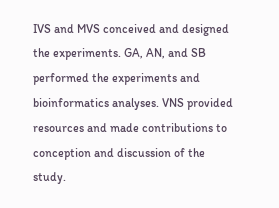IVS and MVS conceived and designed the experiments. GA, AN, and SB performed the experiments and bioinformatics analyses. VNS provided resources and made contributions to conception and discussion of the study.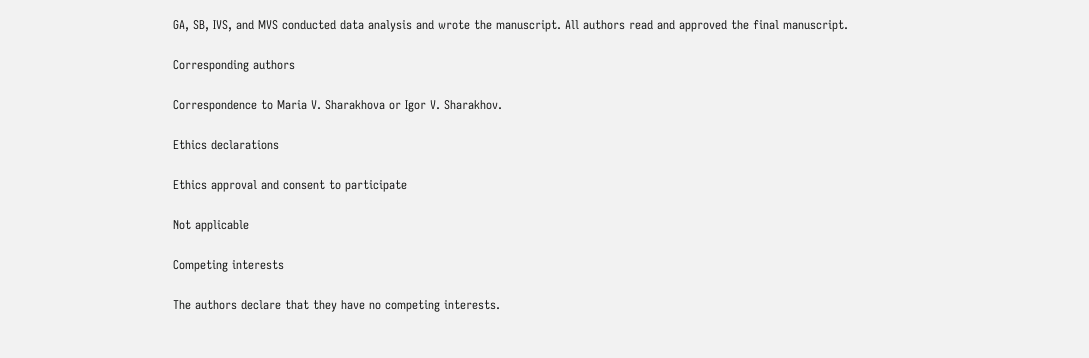GA, SB, IVS, and MVS conducted data analysis and wrote the manuscript. All authors read and approved the final manuscript.

Corresponding authors

Correspondence to Maria V. Sharakhova or Igor V. Sharakhov.

Ethics declarations

Ethics approval and consent to participate

Not applicable

Competing interests

The authors declare that they have no competing interests.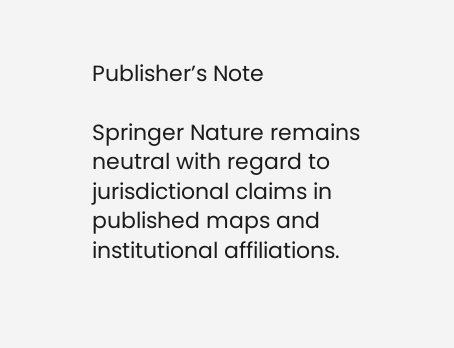Publisher’s Note

Springer Nature remains neutral with regard to jurisdictional claims in published maps and institutional affiliations.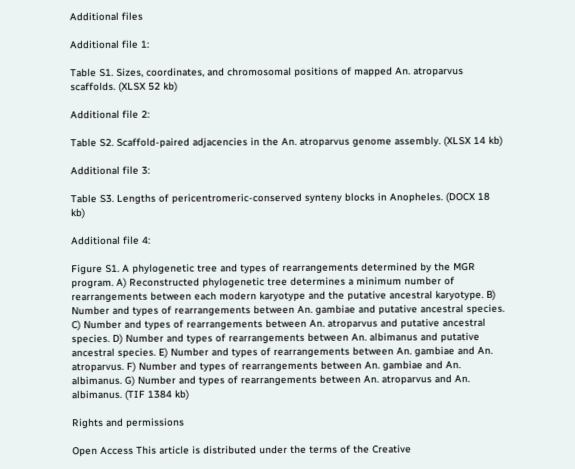Additional files

Additional file 1:

Table S1. Sizes, coordinates, and chromosomal positions of mapped An. atroparvus scaffolds. (XLSX 52 kb)

Additional file 2:

Table S2. Scaffold-paired adjacencies in the An. atroparvus genome assembly. (XLSX 14 kb)

Additional file 3:

Table S3. Lengths of pericentromeric-conserved synteny blocks in Anopheles. (DOCX 18 kb)

Additional file 4:

Figure S1. A phylogenetic tree and types of rearrangements determined by the MGR program. A) Reconstructed phylogenetic tree determines a minimum number of rearrangements between each modern karyotype and the putative ancestral karyotype. B) Number and types of rearrangements between An. gambiae and putative ancestral species. C) Number and types of rearrangements between An. atroparvus and putative ancestral species. D) Number and types of rearrangements between An. albimanus and putative ancestral species. E) Number and types of rearrangements between An. gambiae and An. atroparvus. F) Number and types of rearrangements between An. gambiae and An. albimanus. G) Number and types of rearrangements between An. atroparvus and An. albimanus. (TIF 1384 kb)

Rights and permissions

Open Access This article is distributed under the terms of the Creative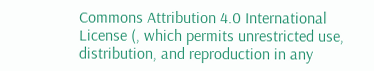Commons Attribution 4.0 International License (, which permits unrestricted use, distribution, and reproduction in any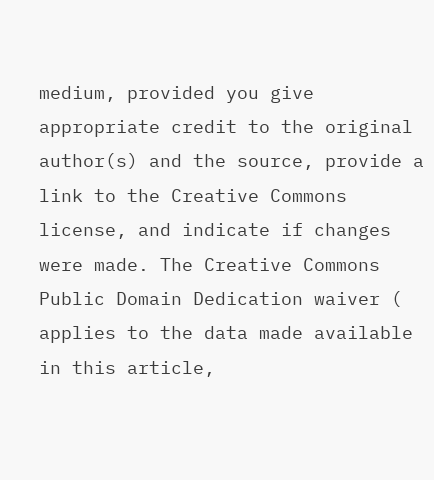medium, provided you give appropriate credit to the original author(s) and the source, provide a link to the Creative Commons license, and indicate if changes were made. The Creative Commons Public Domain Dedication waiver ( applies to the data made available in this article,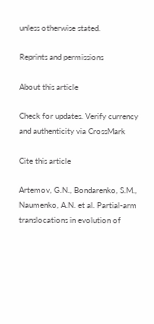unless otherwise stated.

Reprints and permissions

About this article

Check for updates. Verify currency and authenticity via CrossMark

Cite this article

Artemov, G.N., Bondarenko, S.M., Naumenko, A.N. et al. Partial-arm translocations in evolution of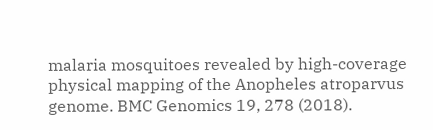malaria mosquitoes revealed by high-coverage physical mapping of the Anopheles atroparvus genome. BMC Genomics 19, 278 (2018).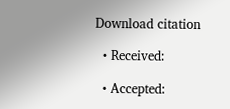Download citation

  • Received:

  • Accepted: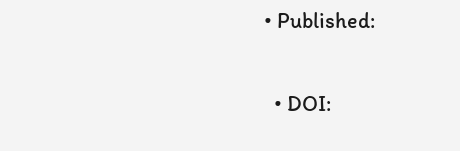• Published:

  • DOI: